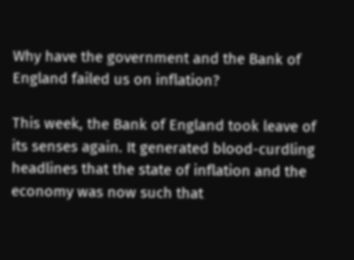Why have the government and the Bank of England failed us on inflation?

This week, the Bank of England took leave of its senses again. It generated blood-curdling headlines that the state of inflation and the economy was now such that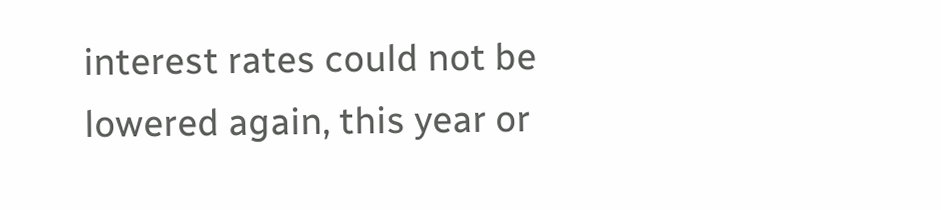interest rates could not be lowered again, this year or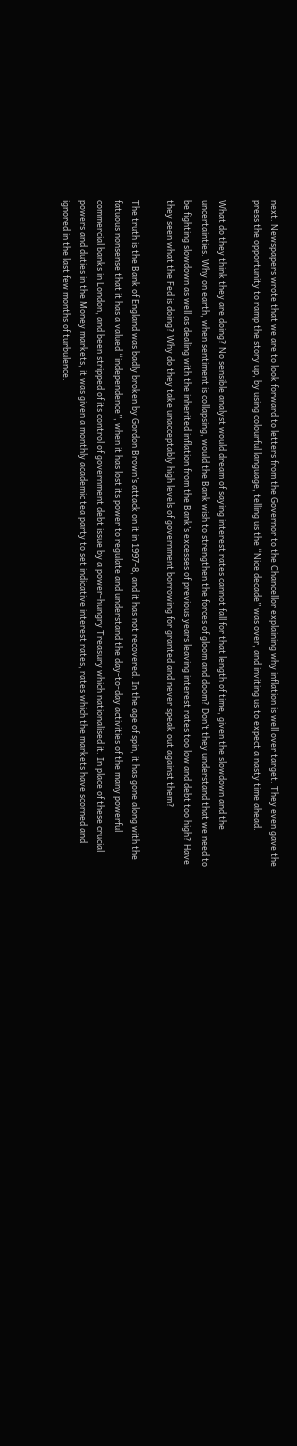next. Newspapers wrote that we are to look forward to letters from the Governor to the Chancellor explaining why inflation is well over target. They even gave the press the opportunity to ramp the story up, by using colourful language, telling us the “Nice decade” was over, and inviting us to expect a nasty time ahead.

What do they think they are doing? No sensible analyst would dream of saying interest rates cannot fall for that length of time, given the slowdown and the uncertainties. Why on earth, when sentiment is collapsing, would the Bank wish to strengthen the forces of gloom and doom? Don’t they understand that we need to be fighting slowdown as well as dealing with the inherited inflation from the Bank’s excesses of previous years leaving interest rates too low and debt too high? Have they seen what the Fed is doing? Why do they take unacceptably high levels of government borrowing for granted and never speak out against them?

The truth is the Bank of England was badly broken by Gordon Brown’s attack on it in 1997-8, and it has not recovered. In the age of spin, it has gone along with the fatuous nonsense that it has a valued “independence”, when it has lost its power to regulate and understand the day-to-day activities of the many powerful commercial banks in London, and been stripped of its control of government debt issue by a power-hungry Treasury which nationalised it. In place of these crucial powers and duties in the Money markets, it was given a monthly academic tea party to set indicative interest rates, rates which the markets have scorned and ignored in the last few months of turbulence.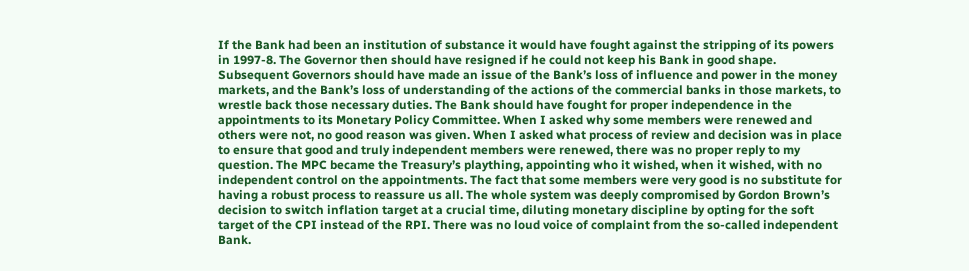If the Bank had been an institution of substance it would have fought against the stripping of its powers in 1997-8. The Governor then should have resigned if he could not keep his Bank in good shape. Subsequent Governors should have made an issue of the Bank’s loss of influence and power in the money markets, and the Bank’s loss of understanding of the actions of the commercial banks in those markets, to wrestle back those necessary duties. The Bank should have fought for proper independence in the appointments to its Monetary Policy Committee. When I asked why some members were renewed and others were not, no good reason was given. When I asked what process of review and decision was in place to ensure that good and truly independent members were renewed, there was no proper reply to my question. The MPC became the Treasury’s plaything, appointing who it wished, when it wished, with no independent control on the appointments. The fact that some members were very good is no substitute for having a robust process to reassure us all. The whole system was deeply compromised by Gordon Brown’s decision to switch inflation target at a crucial time, diluting monetary discipline by opting for the soft target of the CPI instead of the RPI. There was no loud voice of complaint from the so-called independent Bank.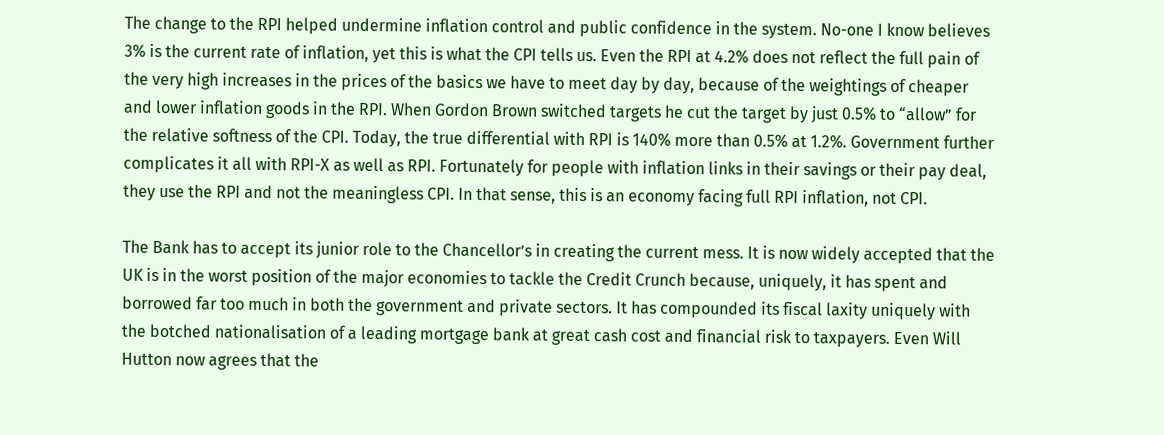The change to the RPI helped undermine inflation control and public confidence in the system. No-one I know believes 3% is the current rate of inflation, yet this is what the CPI tells us. Even the RPI at 4.2% does not reflect the full pain of the very high increases in the prices of the basics we have to meet day by day, because of the weightings of cheaper and lower inflation goods in the RPI. When Gordon Brown switched targets he cut the target by just 0.5% to “allow” for the relative softness of the CPI. Today, the true differential with RPI is 140% more than 0.5% at 1.2%. Government further complicates it all with RPI-X as well as RPI. Fortunately for people with inflation links in their savings or their pay deal, they use the RPI and not the meaningless CPI. In that sense, this is an economy facing full RPI inflation, not CPI.

The Bank has to accept its junior role to the Chancellor’s in creating the current mess. It is now widely accepted that the UK is in the worst position of the major economies to tackle the Credit Crunch because, uniquely, it has spent and borrowed far too much in both the government and private sectors. It has compounded its fiscal laxity uniquely with the botched nationalisation of a leading mortgage bank at great cash cost and financial risk to taxpayers. Even Will Hutton now agrees that the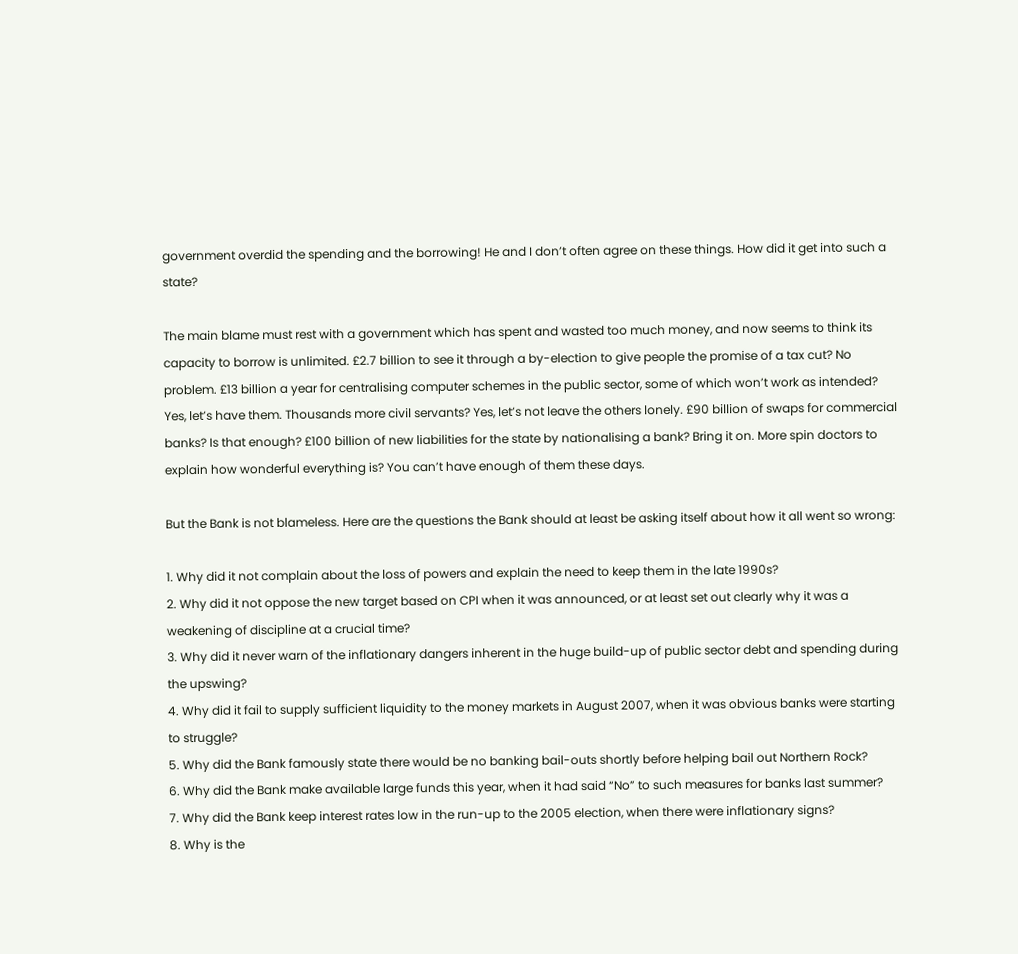government overdid the spending and the borrowing! He and I don’t often agree on these things. How did it get into such a state?

The main blame must rest with a government which has spent and wasted too much money, and now seems to think its capacity to borrow is unlimited. £2.7 billion to see it through a by-election to give people the promise of a tax cut? No problem. £13 billion a year for centralising computer schemes in the public sector, some of which won’t work as intended? Yes, let’s have them. Thousands more civil servants? Yes, let’s not leave the others lonely. £90 billion of swaps for commercial banks? Is that enough? £100 billion of new liabilities for the state by nationalising a bank? Bring it on. More spin doctors to explain how wonderful everything is? You can’t have enough of them these days.

But the Bank is not blameless. Here are the questions the Bank should at least be asking itself about how it all went so wrong:

1. Why did it not complain about the loss of powers and explain the need to keep them in the late 1990s?
2. Why did it not oppose the new target based on CPI when it was announced, or at least set out clearly why it was a weakening of discipline at a crucial time?
3. Why did it never warn of the inflationary dangers inherent in the huge build-up of public sector debt and spending during the upswing?
4. Why did it fail to supply sufficient liquidity to the money markets in August 2007, when it was obvious banks were starting to struggle?
5. Why did the Bank famously state there would be no banking bail-outs shortly before helping bail out Northern Rock?
6. Why did the Bank make available large funds this year, when it had said “No” to such measures for banks last summer?
7. Why did the Bank keep interest rates low in the run-up to the 2005 election, when there were inflationary signs?
8. Why is the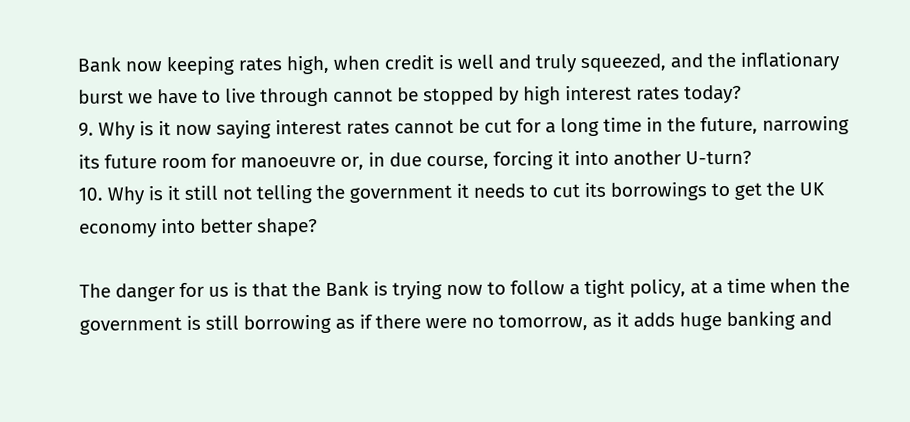Bank now keeping rates high, when credit is well and truly squeezed, and the inflationary burst we have to live through cannot be stopped by high interest rates today?
9. Why is it now saying interest rates cannot be cut for a long time in the future, narrowing its future room for manoeuvre or, in due course, forcing it into another U-turn?
10. Why is it still not telling the government it needs to cut its borrowings to get the UK economy into better shape?

The danger for us is that the Bank is trying now to follow a tight policy, at a time when the government is still borrowing as if there were no tomorrow, as it adds huge banking and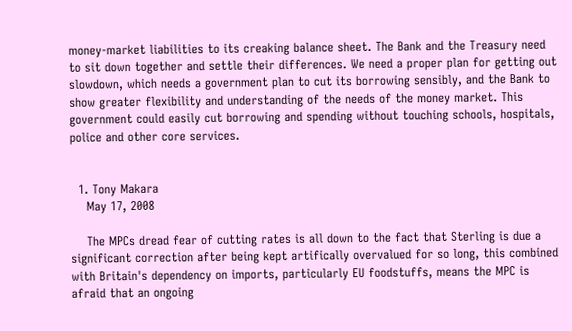money-market liabilities to its creaking balance sheet. The Bank and the Treasury need to sit down together and settle their differences. We need a proper plan for getting out slowdown, which needs a government plan to cut its borrowing sensibly, and the Bank to show greater flexibility and understanding of the needs of the money market. This government could easily cut borrowing and spending without touching schools, hospitals, police and other core services.


  1. Tony Makara
    May 17, 2008

    The MPCs dread fear of cutting rates is all down to the fact that Sterling is due a significant correction after being kept artifically overvalued for so long, this combined with Britain's dependency on imports, particularly EU foodstuffs, means the MPC is afraid that an ongoing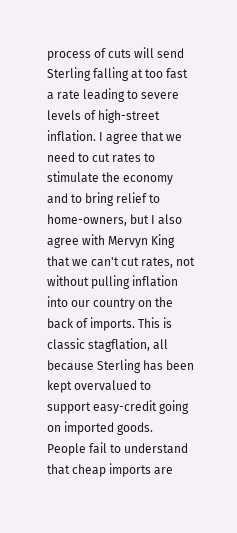process of cuts will send Sterling falling at too fast a rate leading to severe levels of high-street inflation. I agree that we need to cut rates to stimulate the economy and to bring relief to home-owners, but I also agree with Mervyn King that we can't cut rates, not without pulling inflation into our country on the back of imports. This is classic stagflation, all because Sterling has been kept overvalued to support easy-credit going on imported goods. People fail to understand that cheap imports are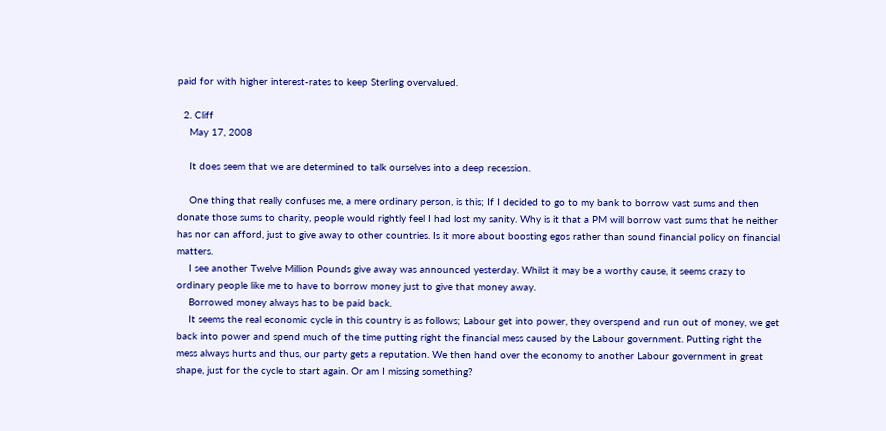paid for with higher interest-rates to keep Sterling overvalued.

  2. Cliff
    May 17, 2008

    It does seem that we are determined to talk ourselves into a deep recession.

    One thing that really confuses me, a mere ordinary person, is this; If I decided to go to my bank to borrow vast sums and then donate those sums to charity, people would rightly feel I had lost my sanity. Why is it that a PM will borrow vast sums that he neither has nor can afford, just to give away to other countries. Is it more about boosting egos rather than sound financial policy on financial matters.
    I see another Twelve Million Pounds give away was announced yesterday. Whilst it may be a worthy cause, it seems crazy to ordinary people like me to have to borrow money just to give that money away.
    Borrowed money always has to be paid back.
    It seems the real economic cycle in this country is as follows; Labour get into power, they overspend and run out of money, we get back into power and spend much of the time putting right the financial mess caused by the Labour government. Putting right the mess always hurts and thus, our party gets a reputation. We then hand over the economy to another Labour government in great shape, just for the cycle to start again. Or am I missing something?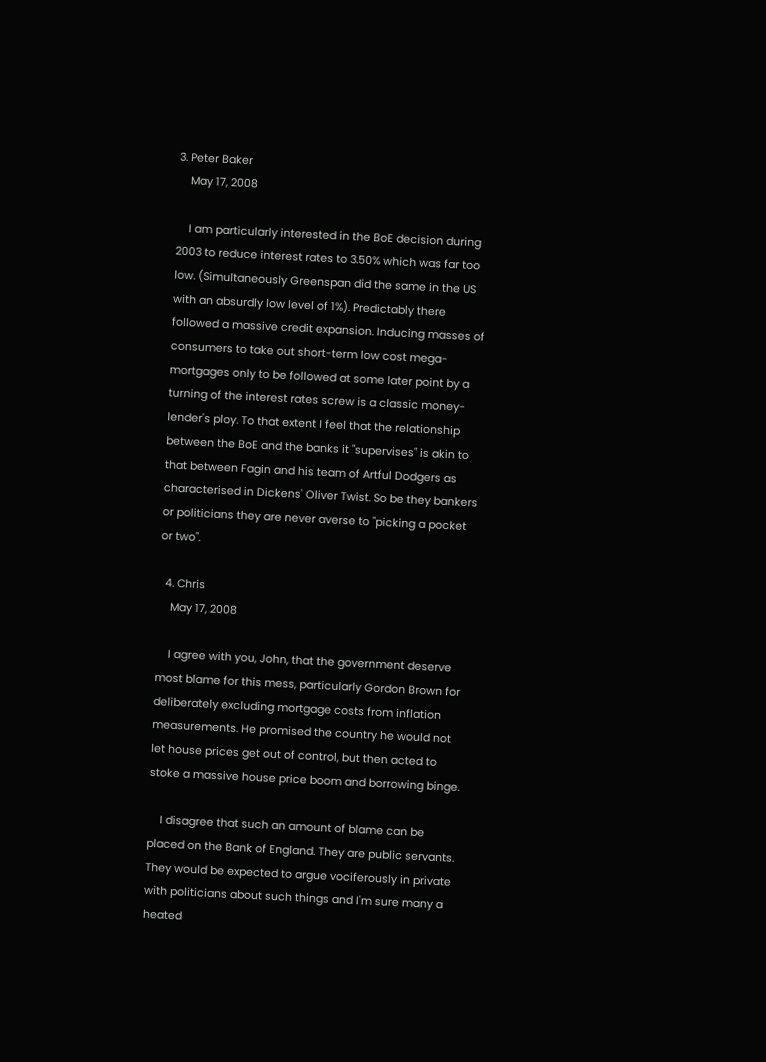3. Peter Baker
    May 17, 2008

    I am particularly interested in the BoE decision during 2003 to reduce interest rates to 3.50% which was far too low. (Simultaneously Greenspan did the same in the US with an absurdly low level of 1%). Predictably there followed a massive credit expansion. Inducing masses of consumers to take out short-term low cost mega-mortgages only to be followed at some later point by a turning of the interest rates screw is a classic money-lender's ploy. To that extent I feel that the relationship between the BoE and the banks it "supervises" is akin to that between Fagin and his team of Artful Dodgers as characterised in Dickens' Oliver Twist. So be they bankers or politicians they are never averse to "picking a pocket or two".

  4. Chris
    May 17, 2008

    I agree with you, John, that the government deserve most blame for this mess, particularly Gordon Brown for deliberately excluding mortgage costs from inflation measurements. He promised the country he would not let house prices get out of control, but then acted to stoke a massive house price boom and borrowing binge.

    I disagree that such an amount of blame can be placed on the Bank of England. They are public servants. They would be expected to argue vociferously in private with politicians about such things and I'm sure many a heated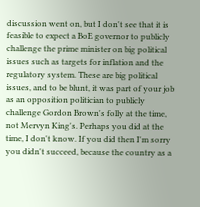discussion went on, but I don't see that it is feasible to expect a BoE governor to publicly challenge the prime minister on big political issues such as targets for inflation and the regulatory system. These are big political issues, and to be blunt, it was part of your job as an opposition politician to publicly challenge Gordon Brown's folly at the time, not Mervyn King's. Perhaps you did at the time, I don't know. If you did then I'm sorry you didn't succeed, because the country as a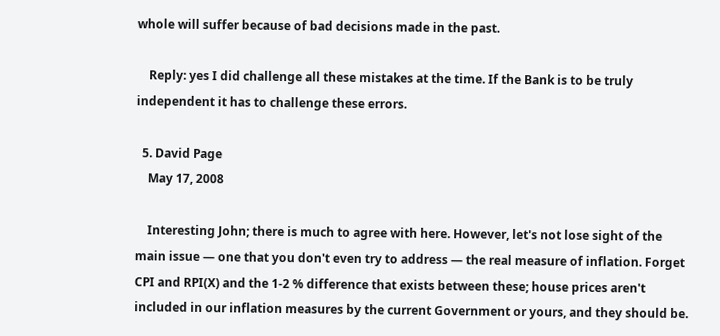whole will suffer because of bad decisions made in the past.

    Reply: yes I did challenge all these mistakes at the time. If the Bank is to be truly independent it has to challenge these errors.

  5. David Page
    May 17, 2008

    Interesting John; there is much to agree with here. However, let's not lose sight of the main issue — one that you don't even try to address — the real measure of inflation. Forget CPI and RPI(X) and the 1-2 % difference that exists between these; house prices aren't included in our inflation measures by the current Government or yours, and they should be.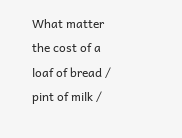What matter the cost of a loaf of bread / pint of milk /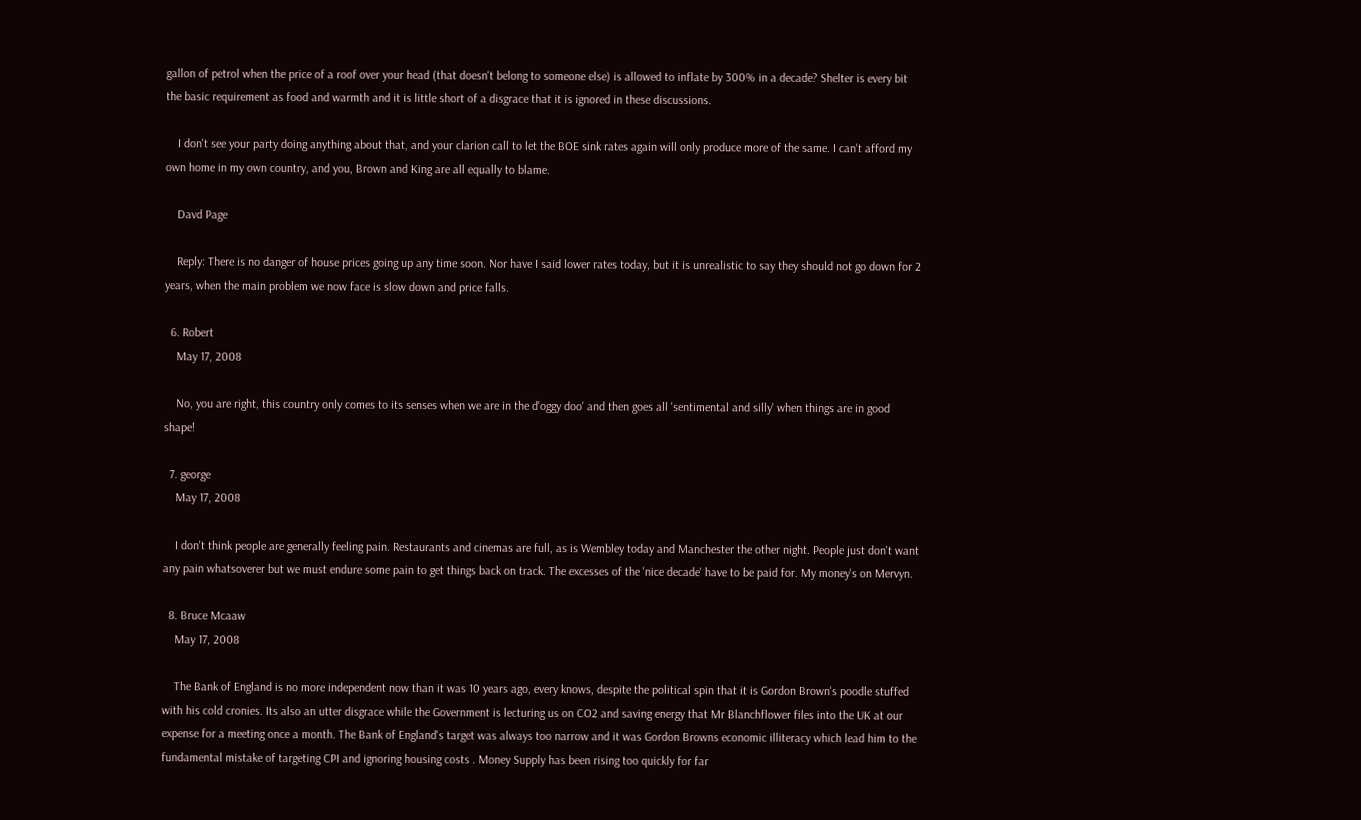gallon of petrol when the price of a roof over your head (that doesn't belong to someone else) is allowed to inflate by 300% in a decade? Shelter is every bit the basic requirement as food and warmth and it is little short of a disgrace that it is ignored in these discussions.

    I don't see your party doing anything about that, and your clarion call to let the BOE sink rates again will only produce more of the same. I can't afford my own home in my own country, and you, Brown and King are all equally to blame.

    Davd Page

    Reply: There is no danger of house prices going up any time soon. Nor have I said lower rates today, but it is unrealistic to say they should not go down for 2 years, when the main problem we now face is slow down and price falls.

  6. Robert
    May 17, 2008

    No, you are right, this country only comes to its senses when we are in the d'oggy doo' and then goes all 'sentimental and silly' when things are in good shape!

  7. george
    May 17, 2008

    I don't think people are generally feeling pain. Restaurants and cinemas are full, as is Wembley today and Manchester the other night. People just don't want any pain whatsoverer but we must endure some pain to get things back on track. The excesses of the 'nice decade' have to be paid for. My money's on Mervyn.

  8. Bruce Mcaaw
    May 17, 2008

    The Bank of England is no more independent now than it was 10 years ago, every knows, despite the political spin that it is Gordon Brown's poodle stuffed with his cold cronies. Its also an utter disgrace while the Government is lecturing us on CO2 and saving energy that Mr Blanchflower files into the UK at our expense for a meeting once a month. The Bank of England's target was always too narrow and it was Gordon Browns economic illiteracy which lead him to the fundamental mistake of targeting CPI and ignoring housing costs . Money Supply has been rising too quickly for far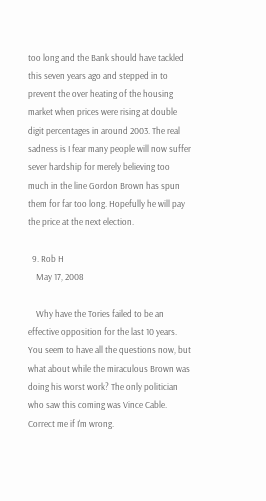too long and the Bank should have tackled this seven years ago and stepped in to prevent the over heating of the housing market when prices were rising at double digit percentages in around 2003. The real sadness is I fear many people will now suffer sever hardship for merely believing too much in the line Gordon Brown has spun them for far too long. Hopefully he will pay the price at the next election.

  9. Rob H
    May 17, 2008

    Why have the Tories failed to be an effective opposition for the last 10 years. You seem to have all the questions now, but what about while the miraculous Brown was doing his worst work? The only politician who saw this coming was Vince Cable. Correct me if I'm wrong.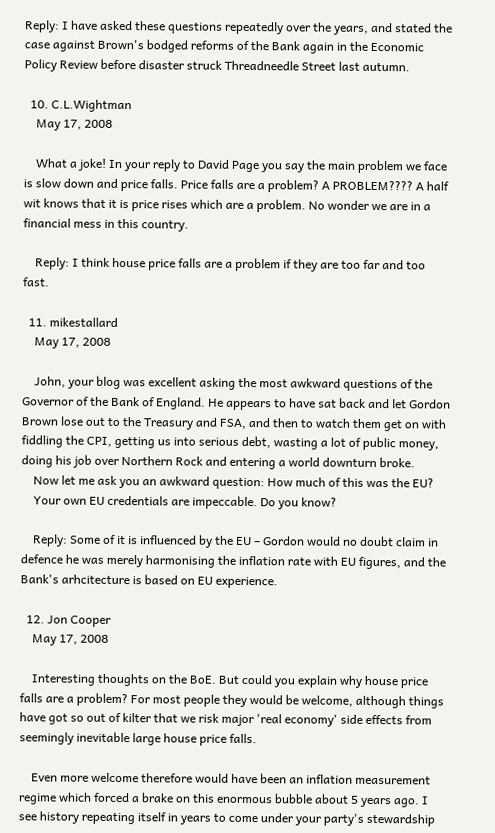Reply: I have asked these questions repeatedly over the years, and stated the case against Brown's bodged reforms of the Bank again in the Economic Policy Review before disaster struck Threadneedle Street last autumn.

  10. C.L.Wightman
    May 17, 2008

    What a joke! In your reply to David Page you say the main problem we face is slow down and price falls. Price falls are a problem? A PROBLEM???? A half wit knows that it is price rises which are a problem. No wonder we are in a financial mess in this country.

    Reply: I think house price falls are a problem if they are too far and too fast.

  11. mikestallard
    May 17, 2008

    John, your blog was excellent asking the most awkward questions of the Governor of the Bank of England. He appears to have sat back and let Gordon Brown lose out to the Treasury and FSA, and then to watch them get on with fiddling the CPI, getting us into serious debt, wasting a lot of public money, doing his job over Northern Rock and entering a world downturn broke.
    Now let me ask you an awkward question: How much of this was the EU?
    Your own EU credentials are impeccable. Do you know?

    Reply: Some of it is influenced by the EU – Gordon would no doubt claim in defence he was merely harmonising the inflation rate with EU figures, and the Bank's arhcitecture is based on EU experience.

  12. Jon Cooper
    May 17, 2008

    Interesting thoughts on the BoE. But could you explain why house price falls are a problem? For most people they would be welcome, although things have got so out of kilter that we risk major 'real economy' side effects from seemingly inevitable large house price falls.

    Even more welcome therefore would have been an inflation measurement regime which forced a brake on this enormous bubble about 5 years ago. I see history repeating itself in years to come under your party's stewardship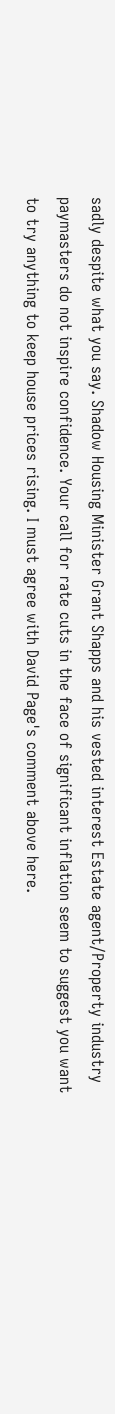sadly despite what you say. Shadow Housing Minister Grant Shapps and his vested interest Estate agent/Property industry paymasters do not inspire confidence. Your call for rate cuts in the face of significant inflation seem to suggest you want to try anything to keep house prices rising. I must agree with David Page's comment above here.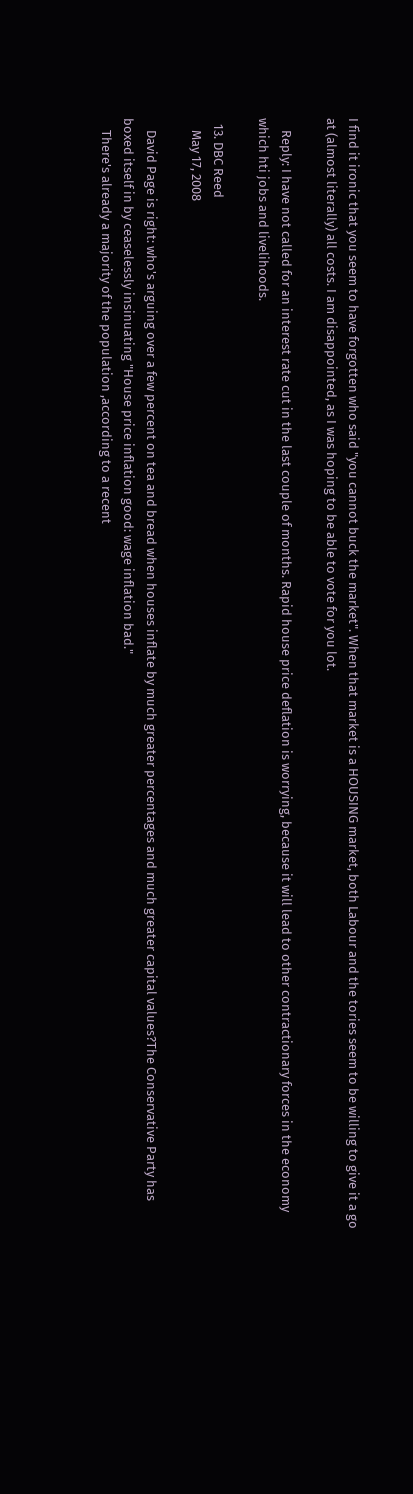I find it ironic that you seem to have forgotten who said "you cannot buck the market". When that market is a HOUSING market, both Labour and the tories seem to be willing to give it a go at (almost literally) all costs. I am disappointed, as I was hoping to be able to vote for you lot.

    Reply: I have not called for an interest rate cut in the last couple of months. Rapid house price deflation is worrying, because it will lead to other contractionary forces in the economy which hti jobs and livelihoods.

  13. DBC Reed
    May 17, 2008

    David Page is right: who's arguing over a few percent on tea and bread when houses inflate by much greater percentages and much greater capital values?The Conservative Party has boxed itself in by ceaselessly insinuating "House price inflation good: wage inflation bad."
    There's already a majority of the population ,according to a recent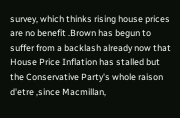survey, which thinks rising house prices are no benefit .Brown has begun to suffer from a backlash already now that House Price Inflation has stalled but the Conservative Party's whole raison d'etre ,since Macmillan,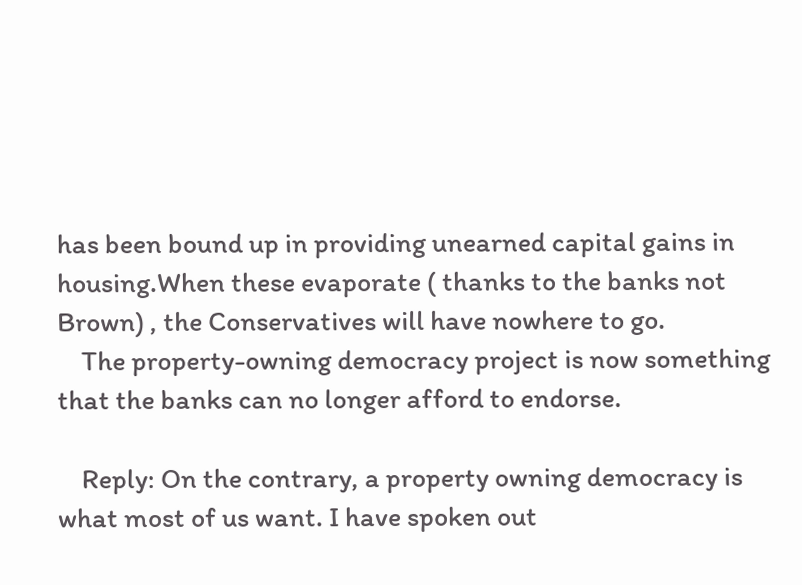has been bound up in providing unearned capital gains in housing.When these evaporate ( thanks to the banks not Brown) , the Conservatives will have nowhere to go.
    The property-owning democracy project is now something that the banks can no longer afford to endorse.

    Reply: On the contrary, a property owning democracy is what most of us want. I have spoken out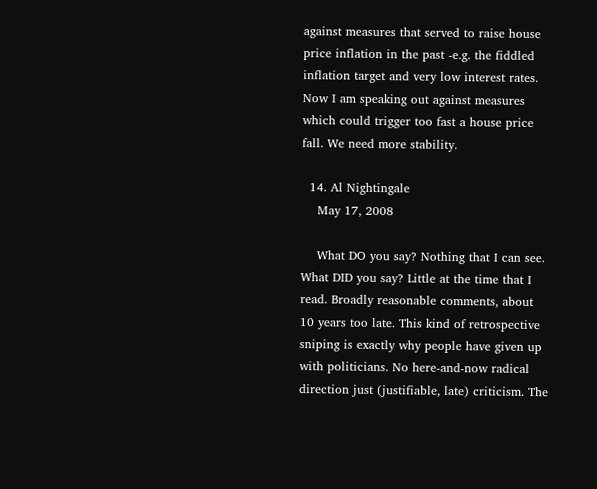against measures that served to raise house price inflation in the past -e.g. the fiddled inflation target and very low interest rates. Now I am speaking out against measures which could trigger too fast a house price fall. We need more stability.

  14. Al Nightingale
    May 17, 2008

    What DO you say? Nothing that I can see. What DID you say? Little at the time that I read. Broadly reasonable comments, about 10 years too late. This kind of retrospective sniping is exactly why people have given up with politicians. No here-and-now radical direction just (justifiable, late) criticism. The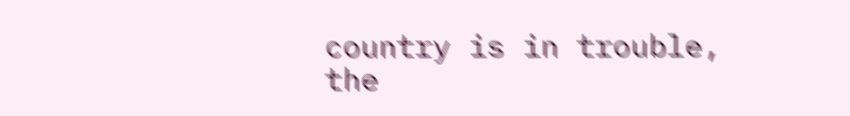country is in trouble, the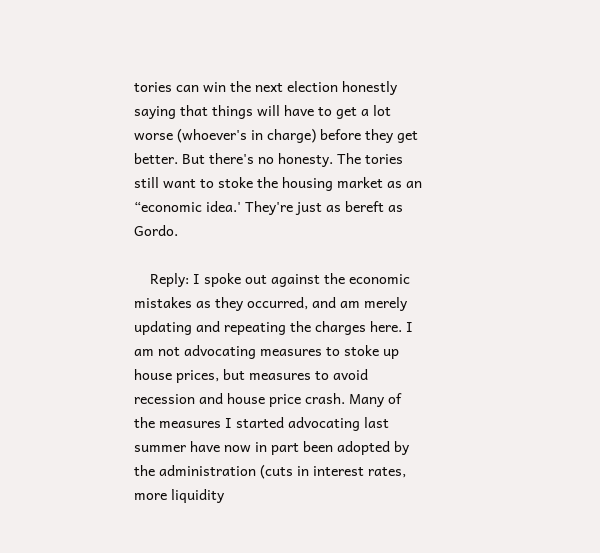tories can win the next election honestly saying that things will have to get a lot worse (whoever's in charge) before they get better. But there's no honesty. The tories still want to stoke the housing market as an “economic idea.' They're just as bereft as Gordo.

    Reply: I spoke out against the economic mistakes as they occurred, and am merely updating and repeating the charges here. I am not advocating measures to stoke up house prices, but measures to avoid recession and house price crash. Many of the measures I started advocating last summer have now in part been adopted by the administration (cuts in interest rates, more liquidity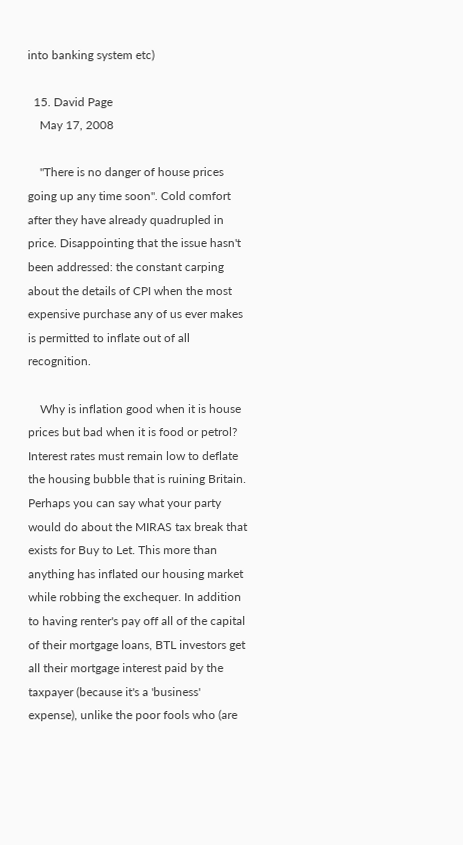into banking system etc)

  15. David Page
    May 17, 2008

    "There is no danger of house prices going up any time soon". Cold comfort after they have already quadrupled in price. Disappointing that the issue hasn't been addressed: the constant carping about the details of CPI when the most expensive purchase any of us ever makes is permitted to inflate out of all recognition.

    Why is inflation good when it is house prices but bad when it is food or petrol? Interest rates must remain low to deflate the housing bubble that is ruining Britain. Perhaps you can say what your party would do about the MIRAS tax break that exists for Buy to Let. This more than anything has inflated our housing market while robbing the exchequer. In addition to having renter's pay off all of the capital of their mortgage loans, BTL investors get all their mortgage interest paid by the taxpayer (because it's a 'business' expense), unlike the poor fools who (are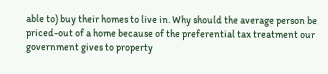able to) buy their homes to live in. Why should the average person be priced-out of a home because of the preferential tax treatment our government gives to property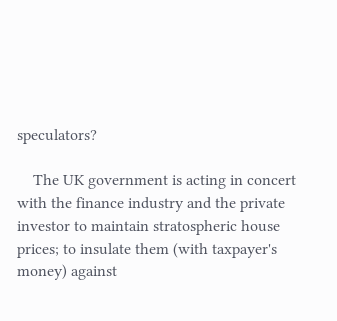speculators?

    The UK government is acting in concert with the finance industry and the private investor to maintain stratospheric house prices; to insulate them (with taxpayer's money) against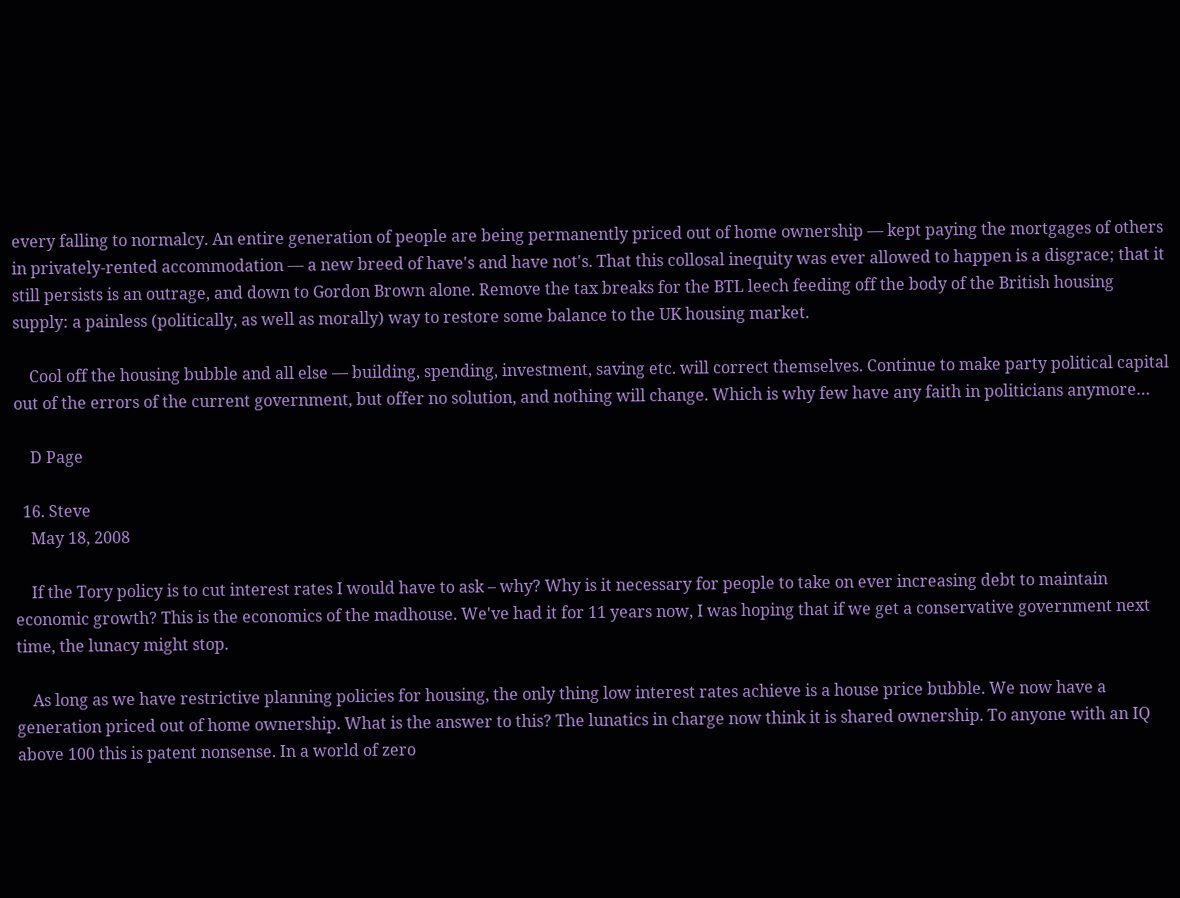every falling to normalcy. An entire generation of people are being permanently priced out of home ownership — kept paying the mortgages of others in privately-rented accommodation — a new breed of have's and have not's. That this collosal inequity was ever allowed to happen is a disgrace; that it still persists is an outrage, and down to Gordon Brown alone. Remove the tax breaks for the BTL leech feeding off the body of the British housing supply: a painless (politically, as well as morally) way to restore some balance to the UK housing market.

    Cool off the housing bubble and all else — building, spending, investment, saving etc. will correct themselves. Continue to make party political capital out of the errors of the current government, but offer no solution, and nothing will change. Which is why few have any faith in politicians anymore…

    D Page

  16. Steve
    May 18, 2008

    If the Tory policy is to cut interest rates I would have to ask – why? Why is it necessary for people to take on ever increasing debt to maintain economic growth? This is the economics of the madhouse. We've had it for 11 years now, I was hoping that if we get a conservative government next time, the lunacy might stop.

    As long as we have restrictive planning policies for housing, the only thing low interest rates achieve is a house price bubble. We now have a generation priced out of home ownership. What is the answer to this? The lunatics in charge now think it is shared ownership. To anyone with an IQ above 100 this is patent nonsense. In a world of zero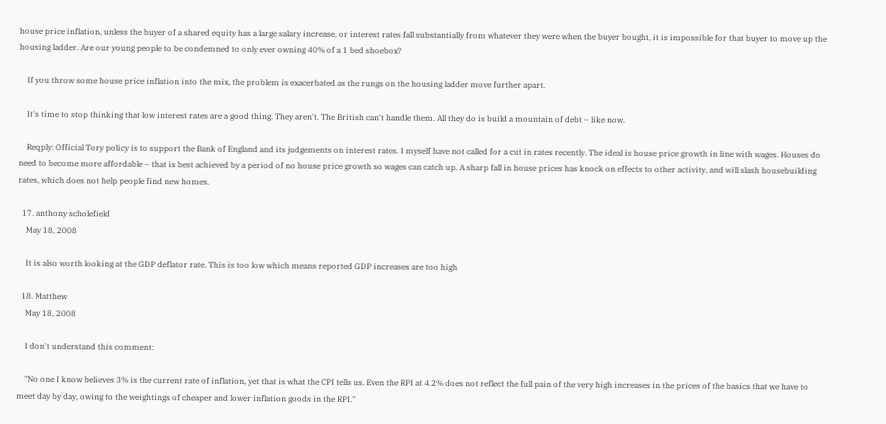house price inflation, unless the buyer of a shared equity has a large salary increase, or interest rates fall substantially from whatever they were when the buyer bought, it is impossible for that buyer to move up the housing ladder. Are our young people to be condemned to only ever owning 40% of a 1 bed shoebox?

    If you throw some house price inflation into the mix, the problem is exacerbated as the rungs on the housing ladder move further apart.

    It's time to stop thinking that low interest rates are a good thing. They aren't. The British can't handle them. All they do is build a mountain of debt – like now.

    Reqply: Official Tory policy is to support the Bank of England and its judgements on interest rates. I myself have not called for a cut in rates recently. The ideal is house price growth in line with wages. Houses do need to become more affordable – that is best achieved by a period of no house price growth so wages can catch up. A sharp fall in house prices has knock on effects to other activity, and will slash housebuilding rates, which does not help people find new homes.

  17. anthony scholefield
    May 18, 2008

    It is also worth looking at the GDP deflator rate. This is too low which means reported GDP increases are too high

  18. Matthew
    May 18, 2008

    I don't understand this comment:

    "No one I know believes 3% is the current rate of inflation, yet that is what the CPI tells us. Even the RPI at 4.2% does not reflect the full pain of the very high increases in the prices of the basics that we have to meet day by day, owing to the weightings of cheaper and lower inflation goods in the RPI."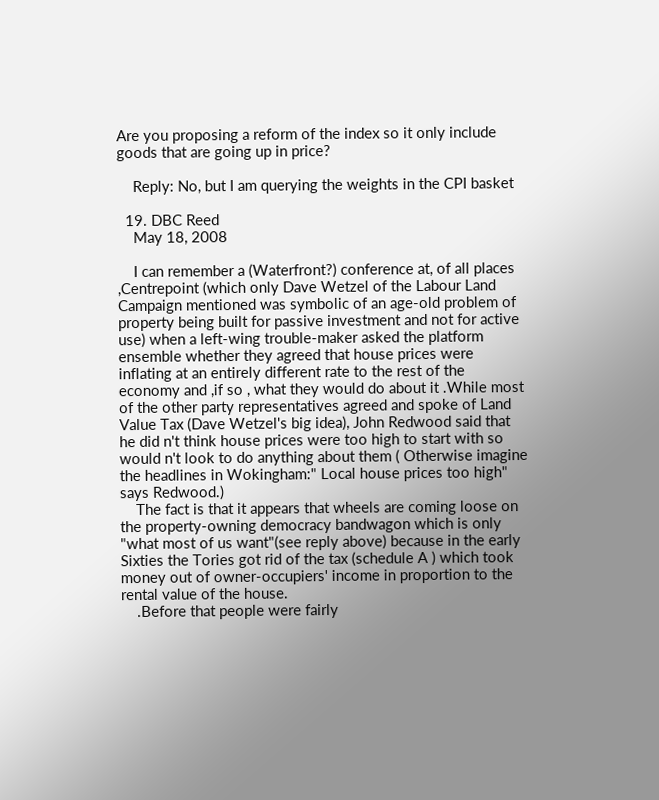Are you proposing a reform of the index so it only include goods that are going up in price?

    Reply: No, but I am querying the weights in the CPI basket

  19. DBC Reed
    May 18, 2008

    I can remember a (Waterfront?) conference at, of all places ,Centrepoint (which only Dave Wetzel of the Labour Land Campaign mentioned was symbolic of an age-old problem of property being built for passive investment and not for active use) when a left-wing trouble-maker asked the platform ensemble whether they agreed that house prices were inflating at an entirely different rate to the rest of the economy and ,if so , what they would do about it .While most of the other party representatives agreed and spoke of Land Value Tax (Dave Wetzel's big idea), John Redwood said that he did n't think house prices were too high to start with so would n't look to do anything about them ( Otherwise imagine the headlines in Wokingham:" Local house prices too high" says Redwood.)
    The fact is that it appears that wheels are coming loose on the property-owning democracy bandwagon which is only "what most of us want"(see reply above) because in the early Sixties the Tories got rid of the tax (schedule A ) which took money out of owner-occupiers' income in proportion to the rental value of the house.
    .Before that people were fairly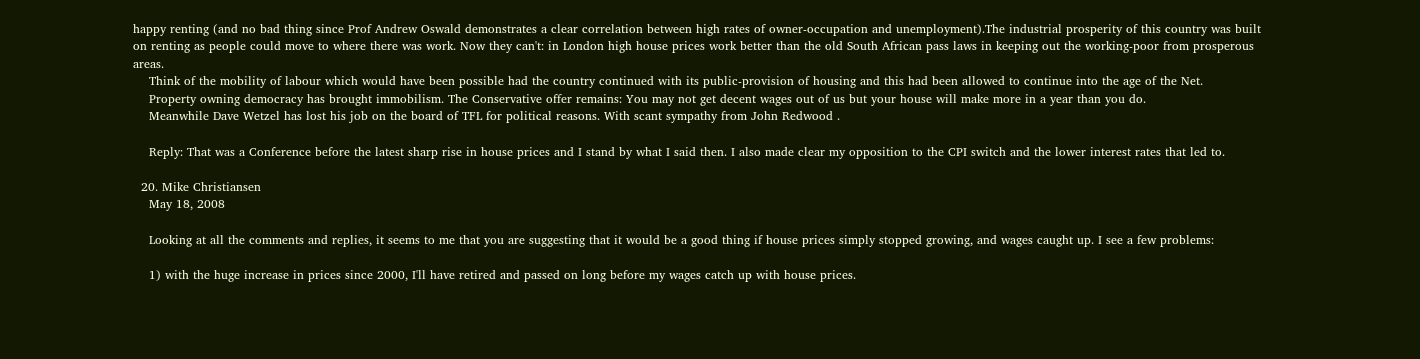happy renting (and no bad thing since Prof Andrew Oswald demonstrates a clear correlation between high rates of owner-occupation and unemployment).The industrial prosperity of this country was built on renting as people could move to where there was work. Now they can't: in London high house prices work better than the old South African pass laws in keeping out the working-poor from prosperous areas.
    Think of the mobility of labour which would have been possible had the country continued with its public-provision of housing and this had been allowed to continue into the age of the Net.
    Property owning democracy has brought immobilism. The Conservative offer remains: You may not get decent wages out of us but your house will make more in a year than you do.
    Meanwhile Dave Wetzel has lost his job on the board of TFL for political reasons. With scant sympathy from John Redwood .

    Reply: That was a Conference before the latest sharp rise in house prices and I stand by what I said then. I also made clear my opposition to the CPI switch and the lower interest rates that led to.

  20. Mike Christiansen
    May 18, 2008

    Looking at all the comments and replies, it seems to me that you are suggesting that it would be a good thing if house prices simply stopped growing, and wages caught up. I see a few problems:

    1) with the huge increase in prices since 2000, I'll have retired and passed on long before my wages catch up with house prices.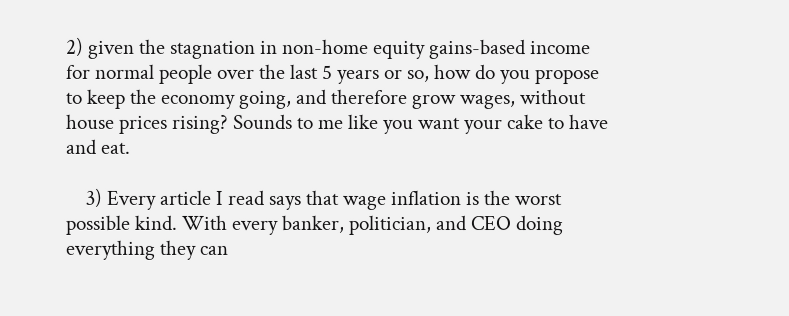2) given the stagnation in non-home equity gains-based income for normal people over the last 5 years or so, how do you propose to keep the economy going, and therefore grow wages, without house prices rising? Sounds to me like you want your cake to have and eat.

    3) Every article I read says that wage inflation is the worst possible kind. With every banker, politician, and CEO doing everything they can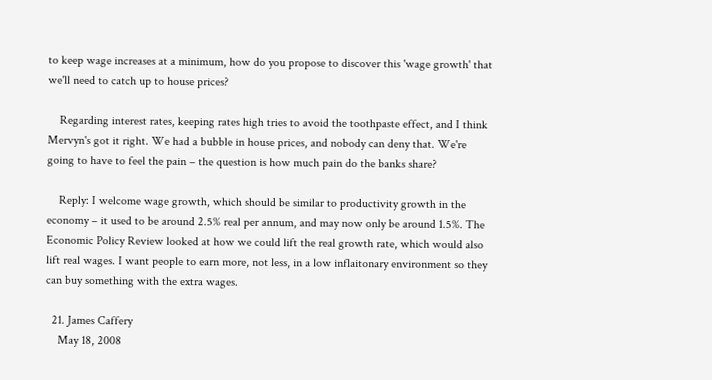to keep wage increases at a minimum, how do you propose to discover this 'wage growth' that we'll need to catch up to house prices?

    Regarding interest rates, keeping rates high tries to avoid the toothpaste effect, and I think Mervyn's got it right. We had a bubble in house prices, and nobody can deny that. We're going to have to feel the pain – the question is how much pain do the banks share?

    Reply: I welcome wage growth, which should be similar to productivity growth in the economy – it used to be around 2.5% real per annum, and may now only be around 1.5%. The Economic Policy Review looked at how we could lift the real growth rate, which would also lift real wages. I want people to earn more, not less, in a low inflaitonary environment so they can buy something with the extra wages.

  21. James Caffery
    May 18, 2008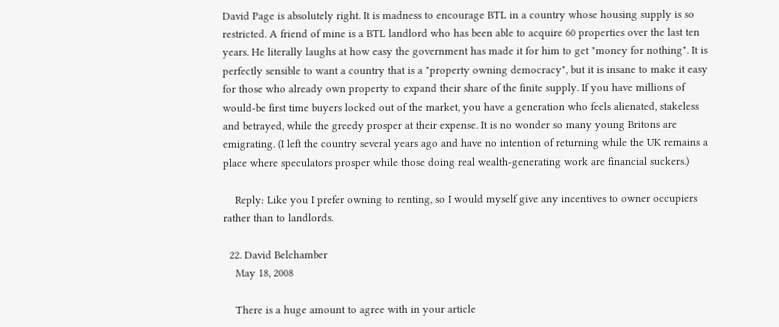David Page is absolutely right. It is madness to encourage BTL in a country whose housing supply is so restricted. A friend of mine is a BTL landlord who has been able to acquire 60 properties over the last ten years. He literally laughs at how easy the government has made it for him to get "money for nothing". It is perfectly sensible to want a country that is a "property owning democracy", but it is insane to make it easy for those who already own property to expand their share of the finite supply. If you have millions of would-be first time buyers locked out of the market, you have a generation who feels alienated, stakeless and betrayed, while the greedy prosper at their expense. It is no wonder so many young Britons are emigrating. (I left the country several years ago and have no intention of returning while the UK remains a place where speculators prosper while those doing real wealth-generating work are financial suckers.)

    Reply: Like you I prefer owning to renting, so I would myself give any incentives to owner occupiers rather than to landlords.

  22. David Belchamber
    May 18, 2008

    There is a huge amount to agree with in your article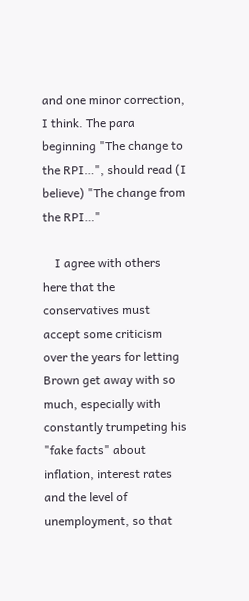and one minor correction, I think. The para beginning "The change to the RPI…", should read (I believe) "The change from the RPI…"

    I agree with others here that the conservatives must accept some criticism over the years for letting Brown get away with so much, especially with constantly trumpeting his "fake facts" about inflation, interest rates and the level of unemployment, so that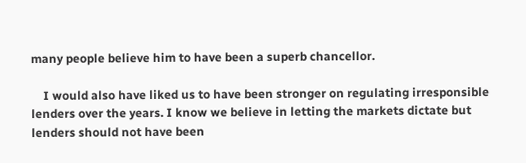many people believe him to have been a superb chancellor.

    I would also have liked us to have been stronger on regulating irresponsible lenders over the years. I know we believe in letting the markets dictate but lenders should not have been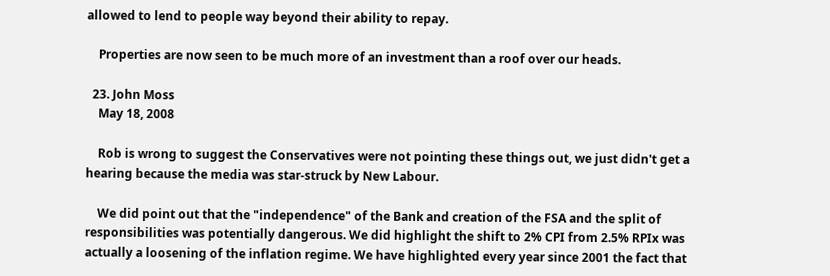allowed to lend to people way beyond their ability to repay.

    Properties are now seen to be much more of an investment than a roof over our heads.

  23. John Moss
    May 18, 2008

    Rob is wrong to suggest the Conservatives were not pointing these things out, we just didn't get a hearing because the media was star-struck by New Labour.

    We did point out that the "independence" of the Bank and creation of the FSA and the split of responsibilities was potentially dangerous. We did highlight the shift to 2% CPI from 2.5% RPIx was actually a loosening of the inflation regime. We have highlighted every year since 2001 the fact that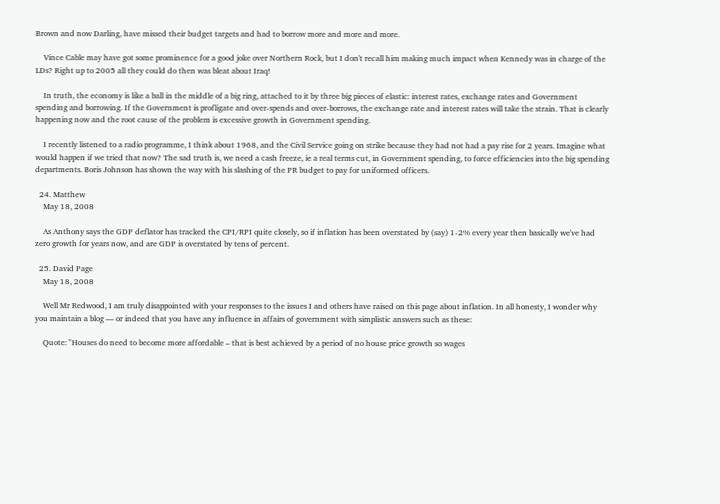Brown and now Darling, have missed their budget targets and had to borrow more and more and more.

    Vince Cable may have got some prominence for a good joke over Northern Rock, but I don't recall him making much impact when Kennedy was in charge of the LDs? Right up to 2005 all they could do then was bleat about Iraq!

    In truth, the economy is like a ball in the middle of a big ring, attached to it by three big pieces of elastic: interest rates, exchange rates and Government spending and borrowing. If the Government is profligate and over-spends and over-borrows, the exchange rate and interest rates will take the strain. That is clearly happening now and the root cause of the problem is excessive growth in Government spending.

    I recently listened to a radio programme, I think about 1968, and the Civil Service going on strike because they had not had a pay rise for 2 years. Imagine what would happen if we tried that now? The sad truth is, we need a cash freeze, ie a real terms cut, in Government spending, to force efficiencies into the big spending departments. Boris Johnson has shown the way with his slashing of the PR budget to pay for uniformed officers.

  24. Matthew
    May 18, 2008

    As Anthony says the GDP deflator has tracked the CPI/RPI quite closely, so if inflation has been overstated by (say) 1-2% every year then basically we've had zero growth for years now, and are GDP is overstated by tens of percent.

  25. David Page
    May 18, 2008

    Well Mr Redwood, I am truly disappointed with your responses to the issues I and others have raised on this page about inflation. In all honesty, I wonder why you maintain a blog — or indeed that you have any influence in affairs of government with simplistic answers such as these:

    Quote: "Houses do need to become more affordable – that is best achieved by a period of no house price growth so wages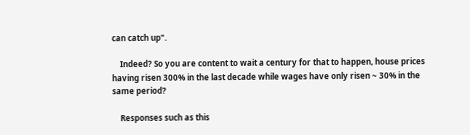can catch up".

    Indeed? So you are content to wait a century for that to happen, house prices having risen 300% in the last decade while wages have only risen ~ 30% in the same period?

    Responses such as this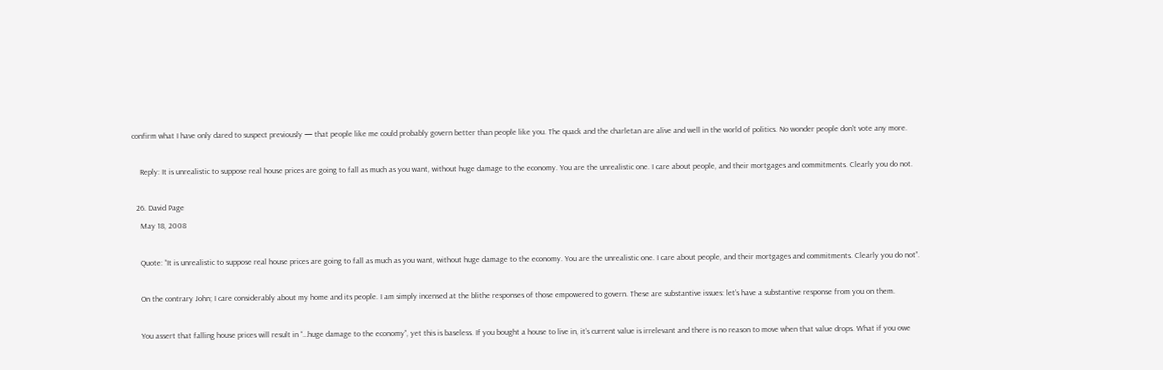confirm what I have only dared to suspect previously — that people like me could probably govern better than people like you. The quack and the charletan are alive and well in the world of politics. No wonder people don't vote any more.

    Reply: It is unrealistic to suppose real house prices are going to fall as much as you want, without huge damage to the economy. You are the unrealistic one. I care about people, and their mortgages and commitments. Clearly you do not.

  26. David Page
    May 18, 2008

    Quote: “It is unrealistic to suppose real house prices are going to fall as much as you want, without huge damage to the economy. You are the unrealistic one. I care about people, and their mortgages and commitments. Clearly you do not”.

    On the contrary John; I care considerably about my home and its people. I am simply incensed at the blithe responses of those empowered to govern. These are substantive issues: let’s have a substantive response from you on them.

    You assert that falling house prices will result in “…huge damage to the economy”, yet this is baseless. If you bought a house to live in, it’s current value is irrelevant and there is no reason to move when that value drops. What if you owe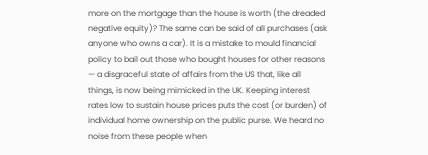more on the mortgage than the house is worth (the dreaded negative equity)? The same can be said of all purchases (ask anyone who owns a car). It is a mistake to mould financial policy to bail out those who bought houses for other reasons — a disgraceful state of affairs from the US that, like all things, is now being mimicked in the UK. Keeping interest rates low to sustain house prices puts the cost (or burden) of individual home ownership on the public purse. We heard no noise from these people when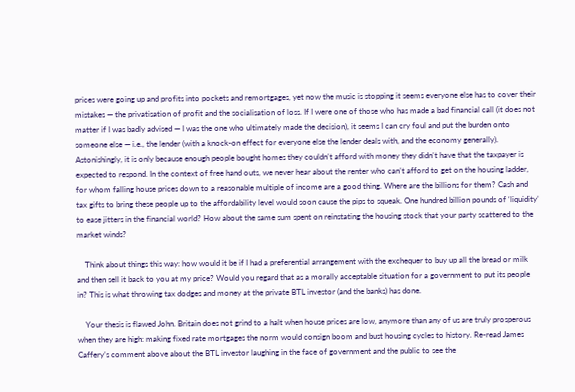prices were going up and profits into pockets and remortgages, yet now the music is stopping it seems everyone else has to cover their mistakes — the privatisation of profit and the socialisation of loss. If I were one of those who has made a bad financial call (it does not matter if I was badly advised — I was the one who ultimately made the decision), it seems I can cry foul and put the burden onto someone else — i.e., the lender (with a knock-on effect for everyone else the lender deals with, and the economy generally). Astonishingly, it is only because enough people bought homes they couldn’t afford with money they didn’t have that the taxpayer is expected to respond. In the context of free hand outs, we never hear about the renter who can’t afford to get on the housing ladder, for whom falling house prices down to a reasonable multiple of income are a good thing. Where are the billions for them? Cash and tax gifts to bring these people up to the affordability level would soon cause the pips to squeak. One hundred billion pounds of ‘liquidity’ to ease jitters in the financial world? How about the same sum spent on reinstating the housing stock that your party scattered to the market winds?

    Think about things this way: how would it be if I had a preferential arrangement with the exchequer to buy up all the bread or milk and then sell it back to you at my price? Would you regard that as a morally acceptable situation for a government to put its people in? This is what throwing tax dodges and money at the private BTL investor (and the banks) has done.

    Your thesis is flawed John. Britain does not grind to a halt when house prices are low, anymore than any of us are truly prosperous when they are high: making fixed rate mortgages the norm would consign boom and bust housing cycles to history. Re-read James Caffery’s comment above about the BTL investor laughing in the face of government and the public to see the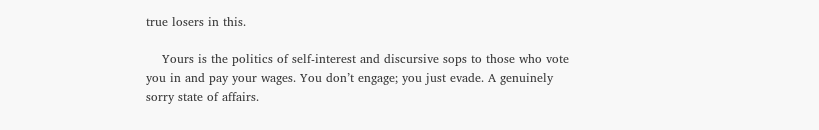true losers in this.

    Yours is the politics of self-interest and discursive sops to those who vote you in and pay your wages. You don’t engage; you just evade. A genuinely sorry state of affairs.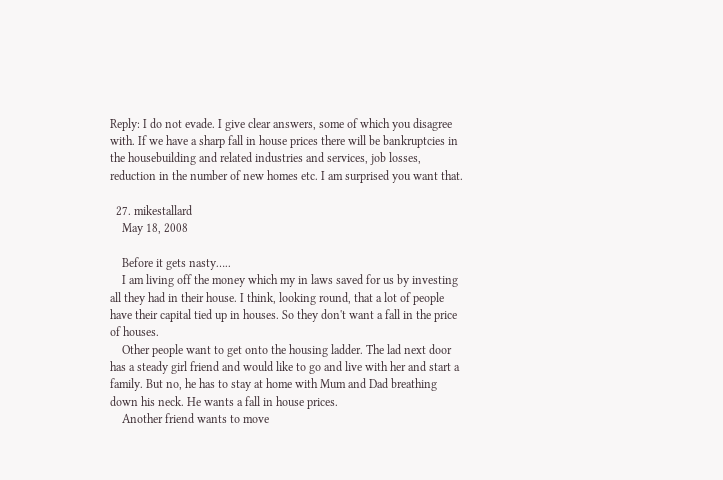Reply: I do not evade. I give clear answers, some of which you disagree with. If we have a sharp fall in house prices there will be bankruptcies in the housebuilding and related industries and services, job losses, reduction in the number of new homes etc. I am surprised you want that.

  27. mikestallard
    May 18, 2008

    Before it gets nasty…..
    I am living off the money which my in laws saved for us by investing all they had in their house. I think, looking round, that a lot of people have their capital tied up in houses. So they don't want a fall in the price of houses.
    Other people want to get onto the housing ladder. The lad next door has a steady girl friend and would like to go and live with her and start a family. But no, he has to stay at home with Mum and Dad breathing down his neck. He wants a fall in house prices.
    Another friend wants to move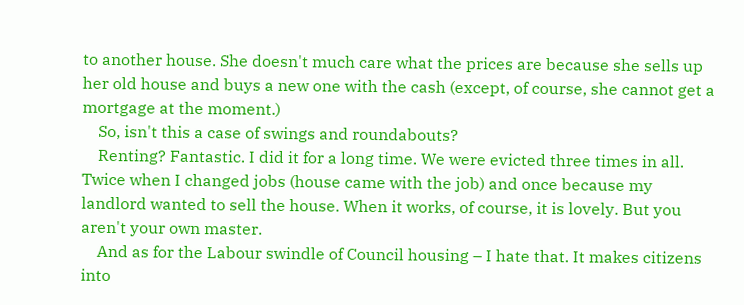to another house. She doesn't much care what the prices are because she sells up her old house and buys a new one with the cash (except, of course, she cannot get a mortgage at the moment.)
    So, isn't this a case of swings and roundabouts?
    Renting? Fantastic. I did it for a long time. We were evicted three times in all. Twice when I changed jobs (house came with the job) and once because my landlord wanted to sell the house. When it works, of course, it is lovely. But you aren't your own master.
    And as for the Labour swindle of Council housing – I hate that. It makes citizens into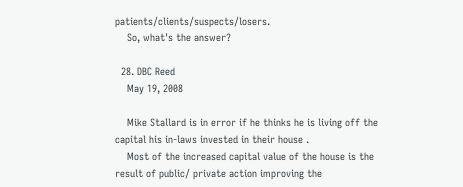patients/clients/suspects/losers.
    So, what's the answer?

  28. DBC Reed
    May 19, 2008

    Mike Stallard is in error if he thinks he is living off the capital his in-laws invested in their house .
    Most of the increased capital value of the house is the result of public/ private action improving the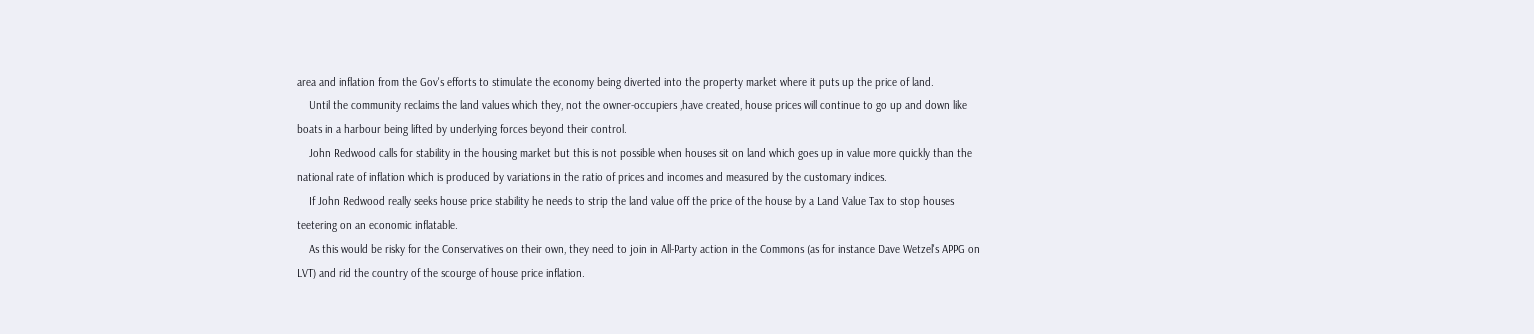area and inflation from the Gov's efforts to stimulate the economy being diverted into the property market where it puts up the price of land.
    Until the community reclaims the land values which they, not the owner-occupiers ,have created, house prices will continue to go up and down like boats in a harbour being lifted by underlying forces beyond their control.
    John Redwood calls for stability in the housing market but this is not possible when houses sit on land which goes up in value more quickly than the national rate of inflation which is produced by variations in the ratio of prices and incomes and measured by the customary indices.
    If John Redwood really seeks house price stability he needs to strip the land value off the price of the house by a Land Value Tax to stop houses teetering on an economic inflatable.
    As this would be risky for the Conservatives on their own, they need to join in All-Party action in the Commons (as for instance Dave Wetzel's APPG on LVT) and rid the country of the scourge of house price inflation.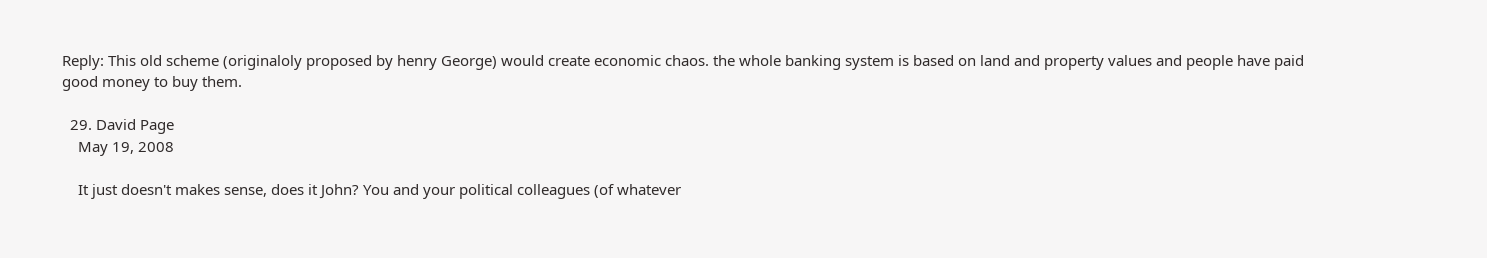Reply: This old scheme (originaloly proposed by henry George) would create economic chaos. the whole banking system is based on land and property values and people have paid good money to buy them.

  29. David Page
    May 19, 2008

    It just doesn't makes sense, does it John? You and your political colleagues (of whatever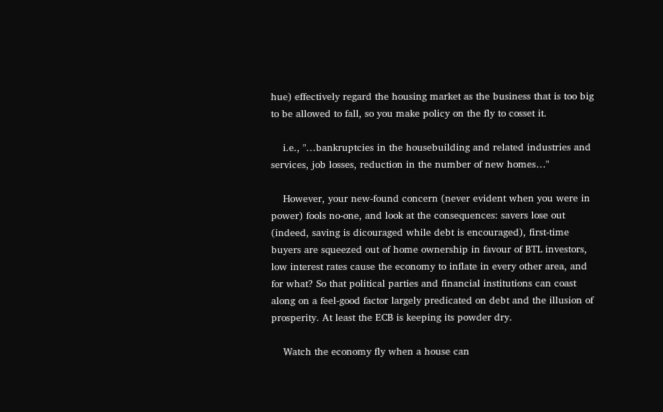hue) effectively regard the housing market as the business that is too big to be allowed to fall, so you make policy on the fly to cosset it.

    i.e., "…bankruptcies in the housebuilding and related industries and services, job losses, reduction in the number of new homes…"

    However, your new-found concern (never evident when you were in power) fools no-one, and look at the consequences: savers lose out (indeed, saving is dicouraged while debt is encouraged), first-time buyers are squeezed out of home ownership in favour of BTL investors, low interest rates cause the economy to inflate in every other area, and for what? So that political parties and financial institutions can coast along on a feel-good factor largely predicated on debt and the illusion of prosperity. At least the ECB is keeping its powder dry.

    Watch the economy fly when a house can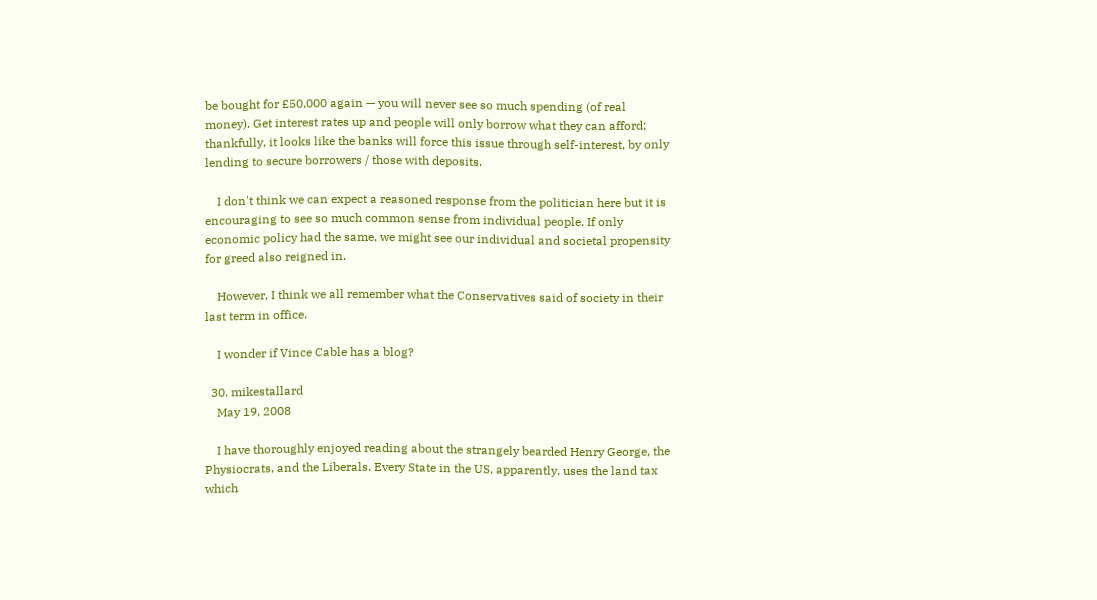be bought for £50,000 again — you will never see so much spending (of real money). Get interest rates up and people will only borrow what they can afford; thankfully, it looks like the banks will force this issue through self-interest, by only lending to secure borrowers / those with deposits.

    I don't think we can expect a reasoned response from the politician here but it is encouraging to see so much common sense from individual people. If only economic policy had the same, we might see our individual and societal propensity for greed also reigned in.

    However, I think we all remember what the Conservatives said of society in their last term in office.

    I wonder if Vince Cable has a blog?

  30. mikestallard
    May 19, 2008

    I have thoroughly enjoyed reading about the strangely bearded Henry George, the Physiocrats, and the Liberals. Every State in the US, apparently, uses the land tax which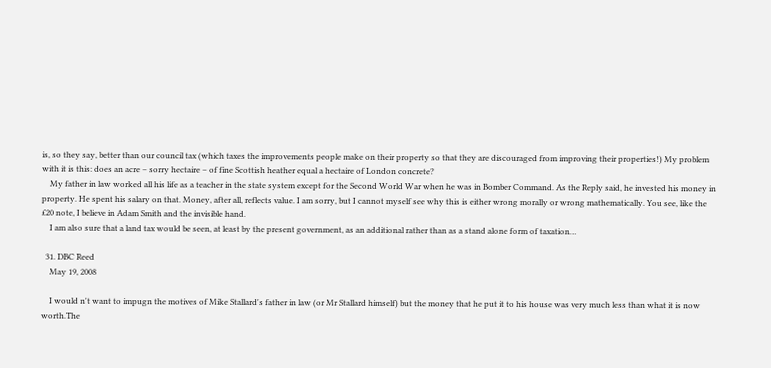is, so they say, better than our council tax (which taxes the improvements people make on their property so that they are discouraged from improving their properties!) My problem with it is this: does an acre – sorry hectaire – of fine Scottish heather equal a hectaire of London concrete?
    My father in law worked all his life as a teacher in the state system except for the Second World War when he was in Bomber Command. As the Reply said, he invested his money in property. He spent his salary on that. Money, after all, reflects value. I am sorry, but I cannot myself see why this is either wrong morally or wrong mathematically. You see, like the £20 note, I believe in Adam Smith and the invisible hand.
    I am also sure that a land tax would be seen, at least by the present government, as an additional rather than as a stand alone form of taxation…

  31. DBC Reed
    May 19, 2008

    I would n't want to impugn the motives of Mike Stallard's father in law (or Mr Stallard himself) but the money that he put it to his house was very much less than what it is now worth.The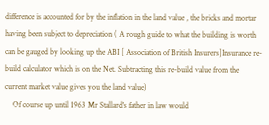difference is accounted for by the inflation in the land value , the bricks and mortar having been subject to depreciation ( A rough guide to what the building is worth can be gauged by looking up the ABI [ Association of British Insurers]Insurance re-build calculator which is on the Net. Subtracting this re-build value from the current market value gives you the land value)
    Of course up until 1963 Mr Stallard's father in law would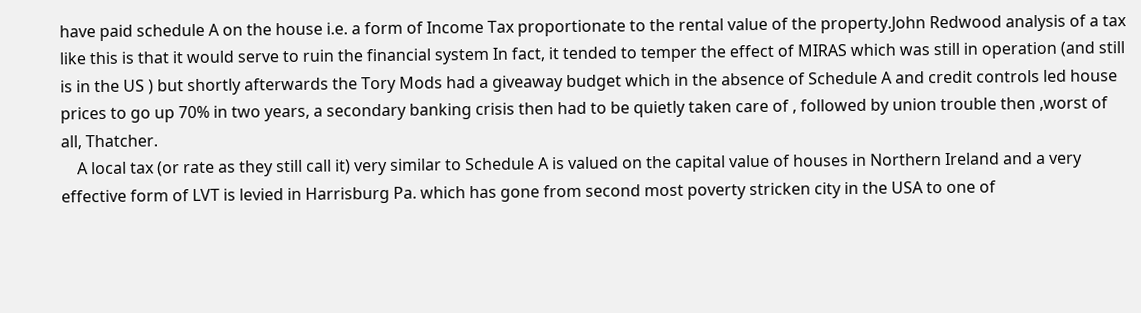have paid schedule A on the house i.e. a form of Income Tax proportionate to the rental value of the property.John Redwood analysis of a tax like this is that it would serve to ruin the financial system In fact, it tended to temper the effect of MIRAS which was still in operation (and still is in the US ) but shortly afterwards the Tory Mods had a giveaway budget which in the absence of Schedule A and credit controls led house prices to go up 70% in two years, a secondary banking crisis then had to be quietly taken care of , followed by union trouble then ,worst of all, Thatcher.
    A local tax (or rate as they still call it) very similar to Schedule A is valued on the capital value of houses in Northern Ireland and a very effective form of LVT is levied in Harrisburg Pa. which has gone from second most poverty stricken city in the USA to one of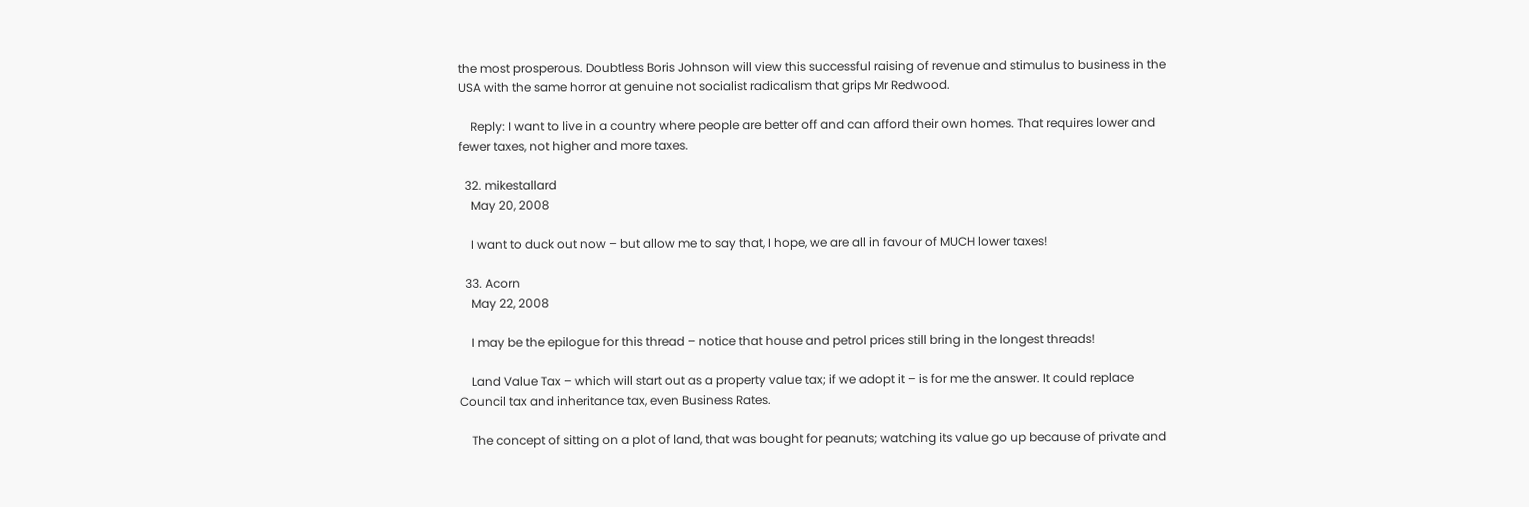the most prosperous. Doubtless Boris Johnson will view this successful raising of revenue and stimulus to business in the USA with the same horror at genuine not socialist radicalism that grips Mr Redwood.

    Reply: I want to live in a country where people are better off and can afford their own homes. That requires lower and fewer taxes, not higher and more taxes.

  32. mikestallard
    May 20, 2008

    I want to duck out now – but allow me to say that, I hope, we are all in favour of MUCH lower taxes!

  33. Acorn
    May 22, 2008

    I may be the epilogue for this thread – notice that house and petrol prices still bring in the longest threads!

    Land Value Tax – which will start out as a property value tax; if we adopt it – is for me the answer. It could replace Council tax and inheritance tax, even Business Rates.

    The concept of sitting on a plot of land, that was bought for peanuts; watching its value go up because of private and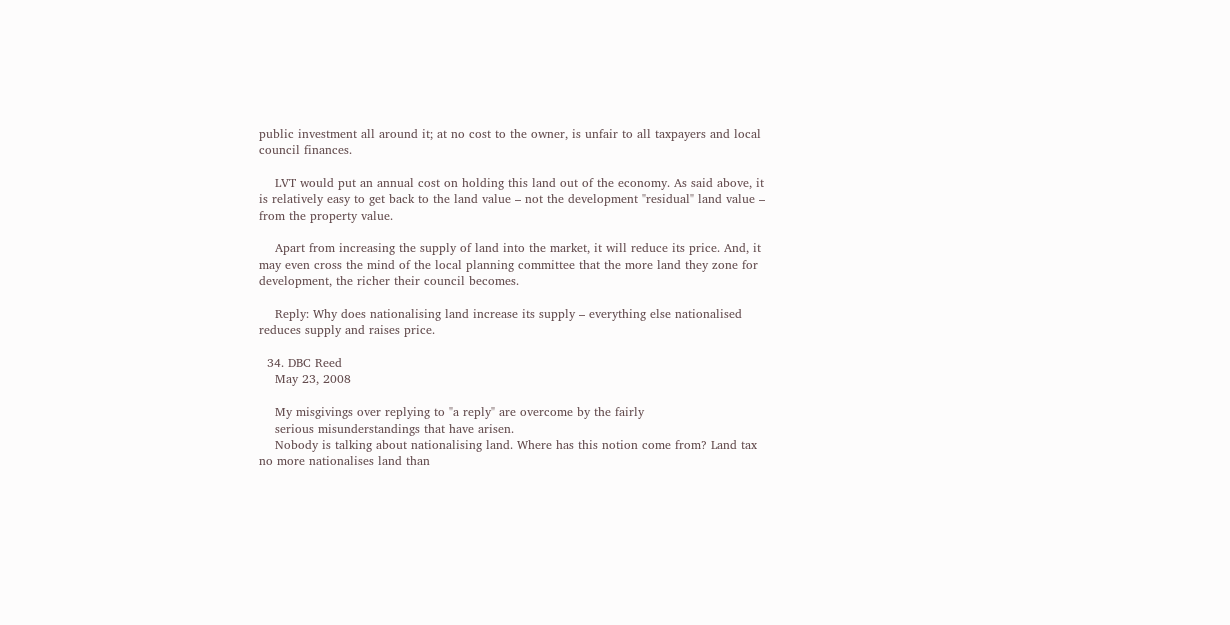public investment all around it; at no cost to the owner, is unfair to all taxpayers and local council finances.

    LVT would put an annual cost on holding this land out of the economy. As said above, it is relatively easy to get back to the land value – not the development "residual" land value – from the property value.

    Apart from increasing the supply of land into the market, it will reduce its price. And, it may even cross the mind of the local planning committee that the more land they zone for development, the richer their council becomes.

    Reply: Why does nationalising land increase its supply – everything else nationalised reduces supply and raises price.

  34. DBC Reed
    May 23, 2008

    My misgivings over replying to "a reply" are overcome by the fairly
    serious misunderstandings that have arisen.
    Nobody is talking about nationalising land. Where has this notion come from? Land tax no more nationalises land than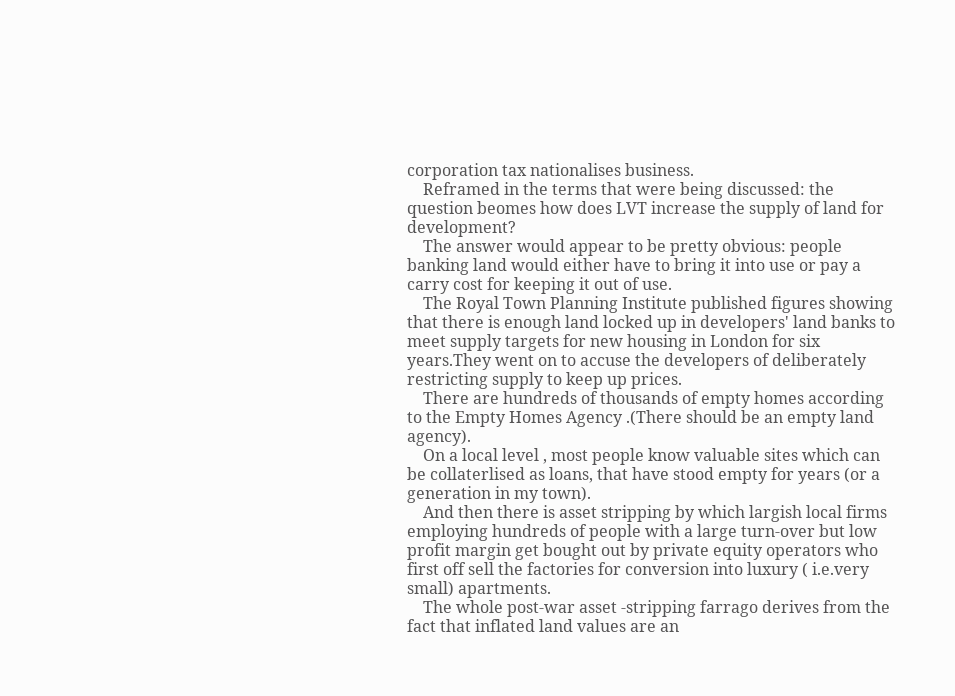corporation tax nationalises business.
    Reframed in the terms that were being discussed: the question beomes how does LVT increase the supply of land for development?
    The answer would appear to be pretty obvious: people banking land would either have to bring it into use or pay a carry cost for keeping it out of use.
    The Royal Town Planning Institute published figures showing that there is enough land locked up in developers' land banks to meet supply targets for new housing in London for six years.They went on to accuse the developers of deliberately restricting supply to keep up prices.
    There are hundreds of thousands of empty homes according to the Empty Homes Agency .(There should be an empty land agency).
    On a local level , most people know valuable sites which can be collaterlised as loans, that have stood empty for years (or a generation in my town).
    And then there is asset stripping by which largish local firms employing hundreds of people with a large turn-over but low profit margin get bought out by private equity operators who first off sell the factories for conversion into luxury ( i.e.very small) apartments.
    The whole post-war asset -stripping farrago derives from the fact that inflated land values are an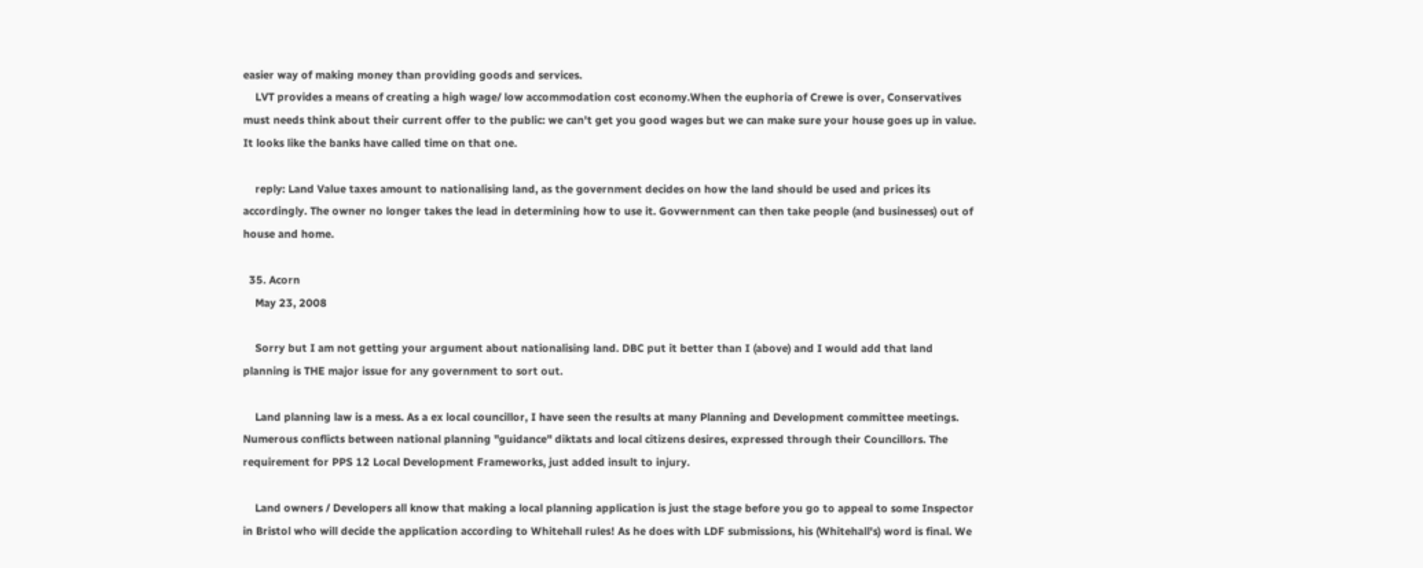easier way of making money than providing goods and services.
    LVT provides a means of creating a high wage/ low accommodation cost economy.When the euphoria of Crewe is over, Conservatives must needs think about their current offer to the public: we can't get you good wages but we can make sure your house goes up in value. It looks like the banks have called time on that one.

    reply: Land Value taxes amount to nationalising land, as the government decides on how the land should be used and prices its accordingly. The owner no longer takes the lead in determining how to use it. Govwernment can then take people (and businesses) out of house and home.

  35. Acorn
    May 23, 2008

    Sorry but I am not getting your argument about nationalising land. DBC put it better than I (above) and I would add that land planning is THE major issue for any government to sort out.

    Land planning law is a mess. As a ex local councillor, I have seen the results at many Planning and Development committee meetings. Numerous conflicts between national planning "guidance" diktats and local citizens desires, expressed through their Councillors. The requirement for PPS 12 Local Development Frameworks, just added insult to injury.

    Land owners / Developers all know that making a local planning application is just the stage before you go to appeal to some Inspector in Bristol who will decide the application according to Whitehall rules! As he does with LDF submissions, his (Whitehall's) word is final. We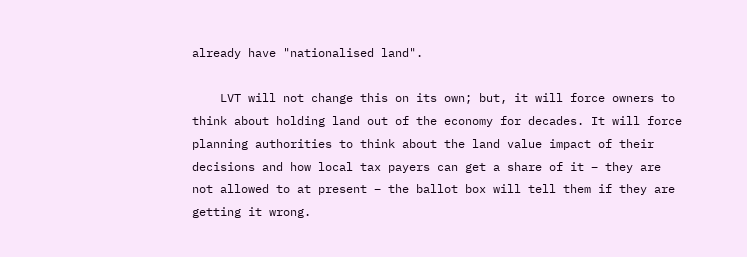already have "nationalised land".

    LVT will not change this on its own; but, it will force owners to think about holding land out of the economy for decades. It will force planning authorities to think about the land value impact of their decisions and how local tax payers can get a share of it – they are not allowed to at present – the ballot box will tell them if they are getting it wrong.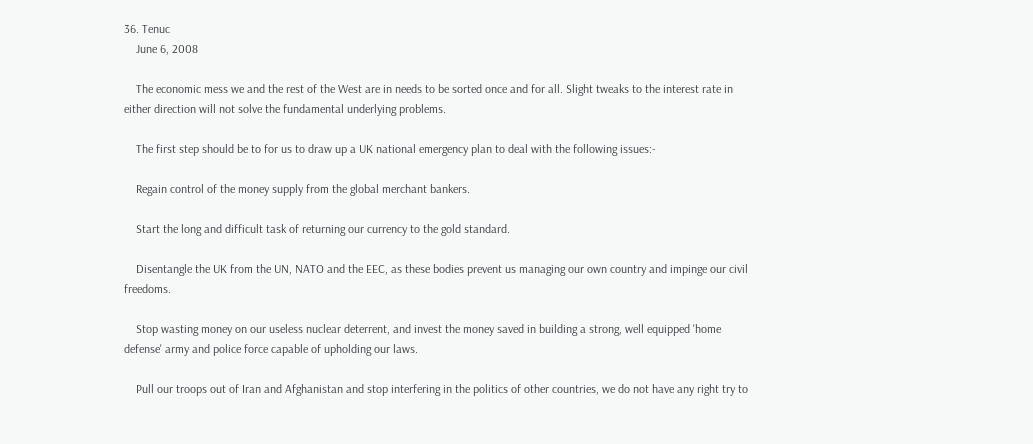36. Tenuc
    June 6, 2008

    The economic mess we and the rest of the West are in needs to be sorted once and for all. Slight tweaks to the interest rate in either direction will not solve the fundamental underlying problems.

    The first step should be to for us to draw up a UK national emergency plan to deal with the following issues:-

    Regain control of the money supply from the global merchant bankers.

    Start the long and difficult task of returning our currency to the gold standard.

    Disentangle the UK from the UN, NATO and the EEC, as these bodies prevent us managing our own country and impinge our civil freedoms.

    Stop wasting money on our useless nuclear deterrent, and invest the money saved in building a strong, well equipped 'home defense' army and police force capable of upholding our laws.

    Pull our troops out of Iran and Afghanistan and stop interfering in the politics of other countries, we do not have any right try to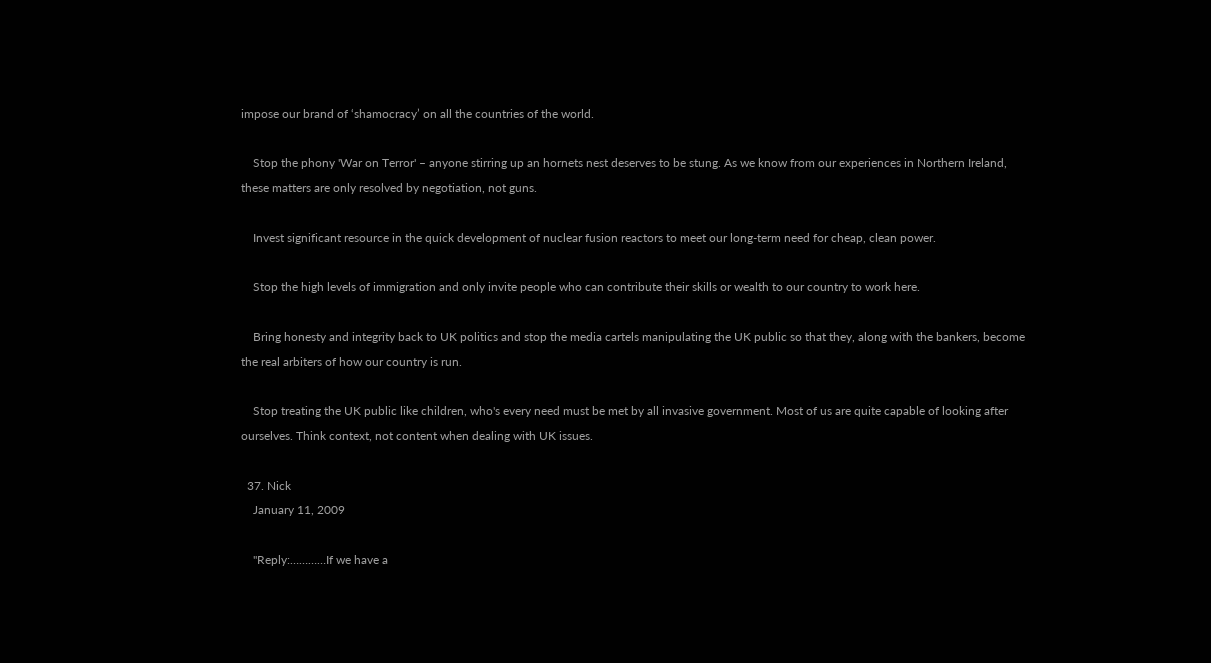impose our brand of ‘shamocracy’ on all the countries of the world.

    Stop the phony 'War on Terror' – anyone stirring up an hornets nest deserves to be stung. As we know from our experiences in Northern Ireland, these matters are only resolved by negotiation, not guns.

    Invest significant resource in the quick development of nuclear fusion reactors to meet our long-term need for cheap, clean power.

    Stop the high levels of immigration and only invite people who can contribute their skills or wealth to our country to work here.

    Bring honesty and integrity back to UK politics and stop the media cartels manipulating the UK public so that they, along with the bankers, become the real arbiters of how our country is run.

    Stop treating the UK public like children, who's every need must be met by all invasive government. Most of us are quite capable of looking after ourselves. Think context, not content when dealing with UK issues.

  37. Nick
    January 11, 2009

    "Reply:…………If we have a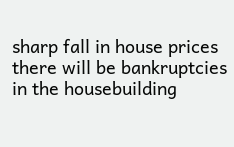sharp fall in house prices there will be bankruptcies in the housebuilding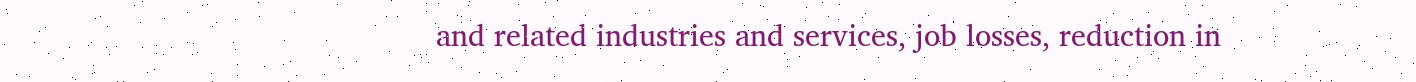and related industries and services, job losses, reduction in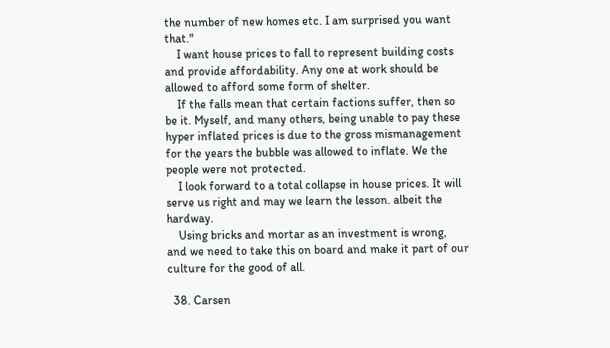the number of new homes etc. I am surprised you want that."
    I want house prices to fall to represent building costs and provide affordability. Any one at work should be allowed to afford some form of shelter.
    If the falls mean that certain factions suffer, then so be it. Myself, and many others, being unable to pay these hyper inflated prices is due to the gross mismanagement for the years the bubble was allowed to inflate. We the people were not protected.
    I look forward to a total collapse in house prices. It will serve us right and may we learn the lesson. albeit the hardway.
    Using bricks and mortar as an investment is wrong, and we need to take this on board and make it part of our culture for the good of all.

  38. Carsen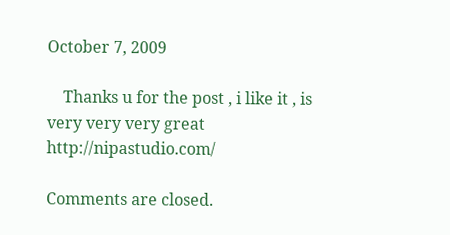October 7, 2009

    Thanks u for the post , i like it , is very very very great  http://nipastudio.com/

Comments are closed.